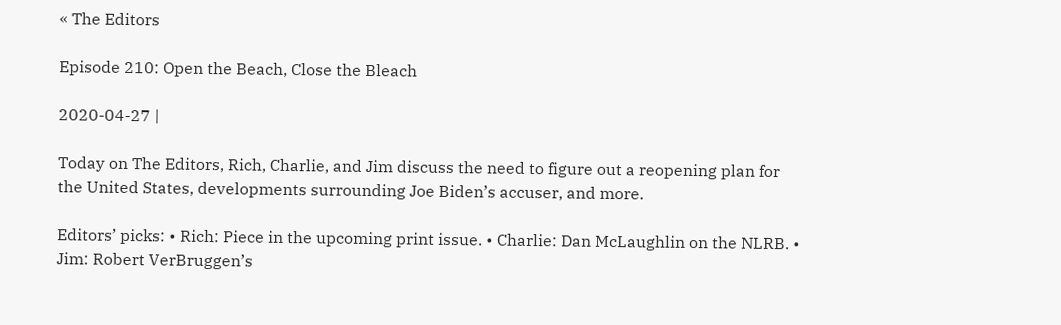« The Editors

Episode 210: Open the Beach, Close the Bleach

2020-04-27 |

Today on The Editors, Rich, Charlie, and Jim discuss the need to figure out a reopening plan for the United States, developments surrounding Joe Biden’s accuser, and more.

Editors’ picks: • Rich: Piece in the upcoming print issue. • Charlie: Dan McLaughlin on the NLRB. • Jim: Robert VerBruggen’s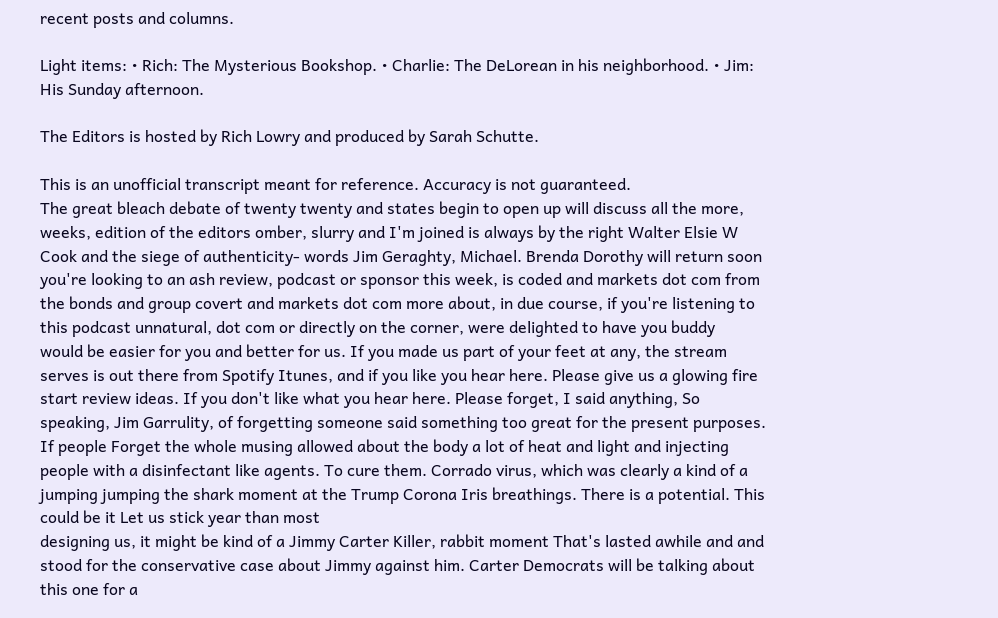recent posts and columns.

Light items: • Rich: The Mysterious Bookshop. • Charlie: The DeLorean in his neighborhood. • Jim: His Sunday afternoon.

The Editors is hosted by Rich Lowry and produced by Sarah Schutte.

This is an unofficial transcript meant for reference. Accuracy is not guaranteed.
The great bleach debate of twenty twenty and states begin to open up will discuss all the more, weeks, edition of the editors omber, slurry and I'm joined is always by the right Walter Elsie W Cook and the siege of authenticity- words Jim Geraghty, Michael. Brenda Dorothy will return soon you're looking to an ash review, podcast or sponsor this week, is coded and markets dot com from the bonds and group covert and markets dot com more about, in due course, if you're listening to this podcast unnatural, dot com or directly on the corner, were delighted to have you buddy
would be easier for you and better for us. If you made us part of your feet at any, the stream serves is out there from Spotify Itunes, and if you like you hear here. Please give us a glowing fire start review ideas. If you don't like what you hear here. Please forget, I said anything, So speaking, Jim Garrulity, of forgetting someone said something too great for the present purposes. If people Forget the whole musing allowed about the body a lot of heat and light and injecting people with a disinfectant like agents. To cure them. Corrado virus, which was clearly a kind of a jumping jumping the shark moment at the Trump Corona Iris breathings. There is a potential. This could be it Let us stick year than most
designing us, it might be kind of a Jimmy Carter Killer, rabbit moment That's lasted awhile and and stood for the conservative case about Jimmy against him. Carter Democrats will be talking about this one for a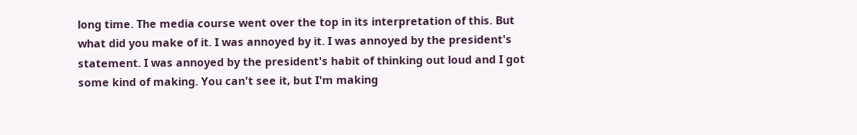long time. The media course went over the top in its interpretation of this. But what did you make of it. I was annoyed by it. I was annoyed by the president's statement. I was annoyed by the president's habit of thinking out loud and I got some kind of making. You can't see it, but I'm making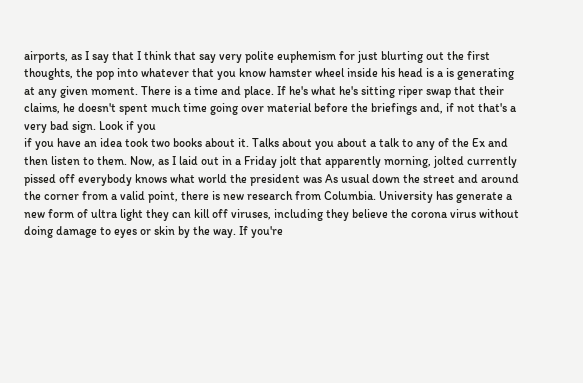airports, as I say that I think that say very polite euphemism for just blurting out the first thoughts, the pop into whatever that you know hamster wheel inside his head is a is generating at any given moment. There is a time and place. If he's what he's sitting riper swap that their claims, he doesn't spent much time going over material before the briefings and, if not that's a very bad sign. Look if you
if you have an idea took two books about it. Talks about you about a talk to any of the Ex and then listen to them. Now, as I laid out in a Friday jolt that apparently morning, jolted currently pissed off everybody knows what world the president was As usual down the street and around the corner from a valid point, there is new research from Columbia. University has generate a new form of ultra light they can kill off viruses, including they believe the corona virus without doing damage to eyes or skin by the way. If you're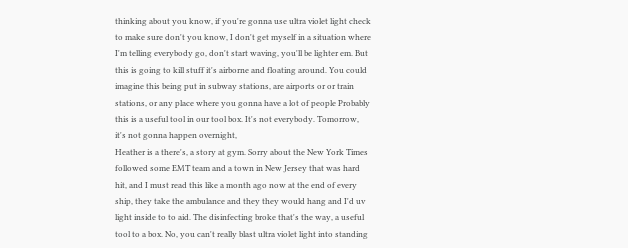thinking about you know, if you're gonna use ultra violet light check to make sure don't you know, I don't get myself in a situation where I'm telling everybody go, don't start waving, you'll be lighter em. But this is going to kill stuff it's airborne and floating around. You could imagine this being put in subway stations, are airports or or train stations, or any place where you gonna have a lot of people Probably this is a useful tool in our tool box. It's not everybody. Tomorrow, it's not gonna happen overnight,
Heather is a there's, a story at gym. Sorry about the New York Times followed some EMT team and a town in New Jersey that was hard hit, and I must read this like a month ago now at the end of every ship, they take the ambulance and they they would hang and I'd uv light inside to to aid. The disinfecting broke that's the way, a useful tool to a box. No, you can't really blast ultra violet light into standing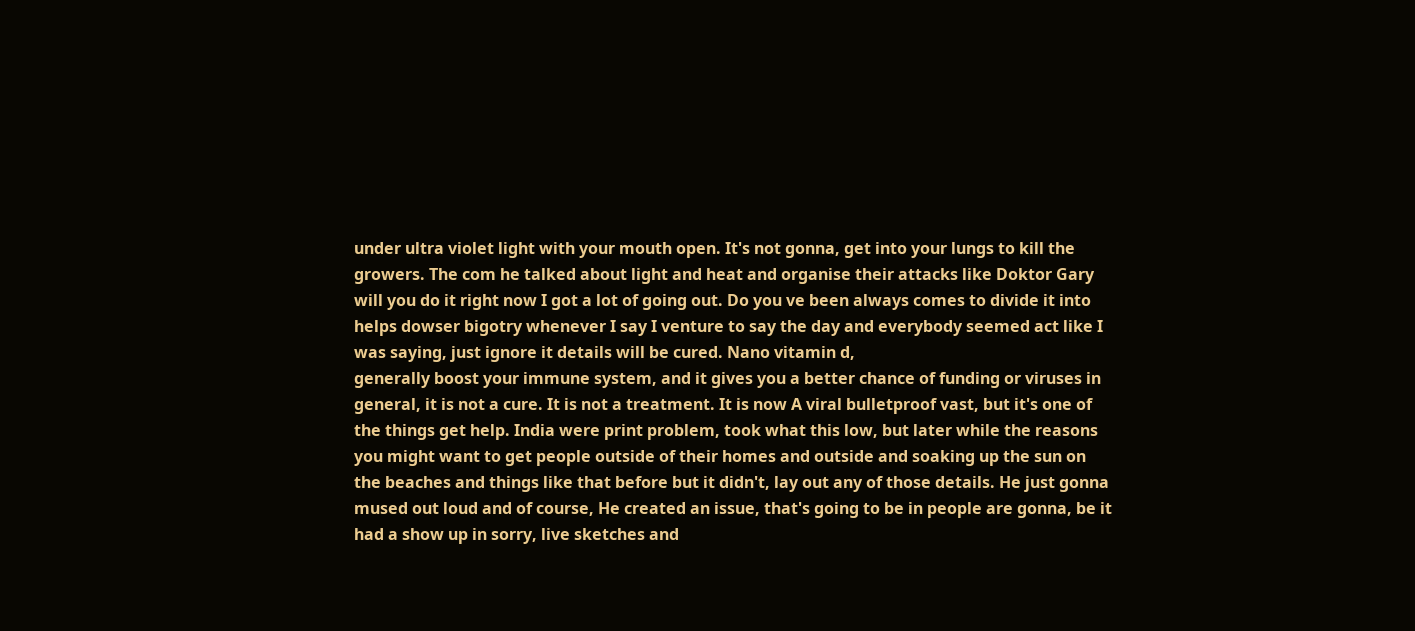under ultra violet light with your mouth open. It's not gonna, get into your lungs to kill the growers. The com he talked about light and heat and organise their attacks like Doktor Gary will you do it right now I got a lot of going out. Do you ve been always comes to divide it into helps dowser bigotry whenever I say I venture to say the day and everybody seemed act like I was saying, just ignore it details will be cured. Nano vitamin d,
generally boost your immune system, and it gives you a better chance of funding or viruses in general, it is not a cure. It is not a treatment. It is now A viral bulletproof vast, but it's one of the things get help. India were print problem, took what this low, but later while the reasons you might want to get people outside of their homes and outside and soaking up the sun on the beaches and things like that before but it didn't, lay out any of those details. He just gonna mused out loud and of course, He created an issue, that's going to be in people are gonna, be it had a show up in sorry, live sketches and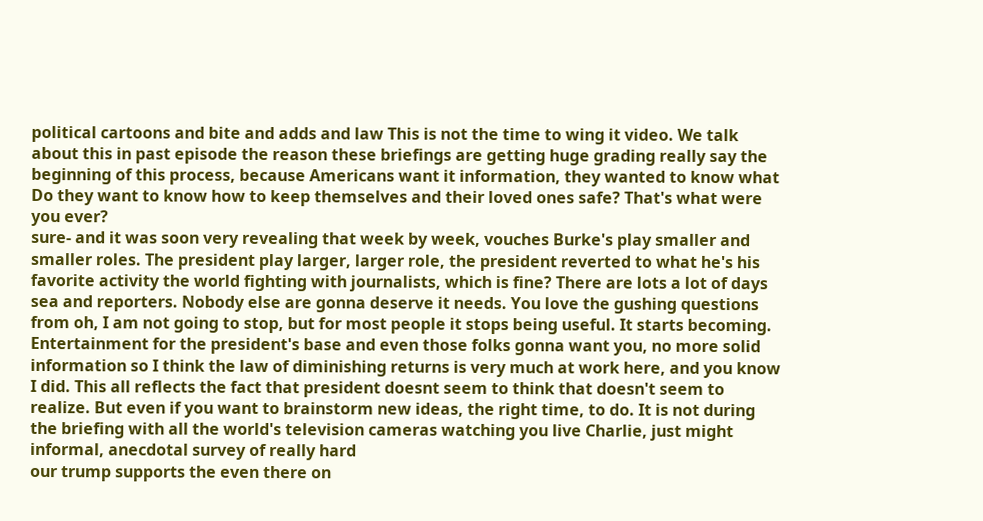political cartoons and bite and adds and law This is not the time to wing it video. We talk about this in past episode the reason these briefings are getting huge grading really say the beginning of this process, because Americans want it information, they wanted to know what Do they want to know how to keep themselves and their loved ones safe? That's what were you ever?
sure- and it was soon very revealing that week by week, vouches Burke's play smaller and smaller roles. The president play larger, larger role, the president reverted to what he's his favorite activity the world fighting with journalists, which is fine? There are lots a lot of days sea and reporters. Nobody else are gonna deserve it needs. You love the gushing questions from oh, I am not going to stop, but for most people it stops being useful. It starts becoming. Entertainment for the president's base and even those folks gonna want you, no more solid information so I think the law of diminishing returns is very much at work here, and you know I did. This all reflects the fact that president doesnt seem to think that doesn't seem to realize. But even if you want to brainstorm new ideas, the right time, to do. It is not during the briefing with all the world's television cameras watching you live Charlie, just might informal, anecdotal survey of really hard
our trump supports the even there on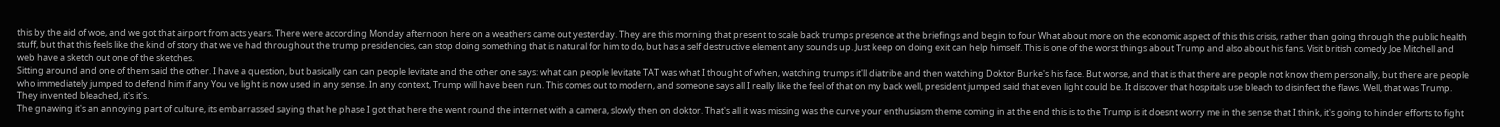this by the aid of woe, and we got that airport from acts years. There were according Monday afternoon here on a weathers came out yesterday. They are this morning that present to scale back trumps presence at the briefings and begin to four What about more on the economic aspect of this this crisis, rather than going through the public health stuff, but that this feels like the kind of story that we ve had throughout the trump presidencies, can stop doing something that is natural for him to do, but has a self destructive element any sounds up. Just keep on doing exit can help himself. This is one of the worst things about Trump and also about his fans. Visit british comedy Joe Mitchell and web have a sketch out one of the sketches.
Sitting around and one of them said the other. I have a question, but basically can can people levitate and the other one says: what can people levitate TAT was what I thought of when, watching trumps it'll diatribe and then watching Doktor Burke's his face. But worse, and that is that there are people not know them personally, but there are people who immediately jumped to defend him if any You ve light is now used in any sense. In any context, Trump will have been run. This comes out to modern, and someone says all I really like the feel of that on my back well, president jumped said that even light could be. It discover that hospitals use bleach to disinfect the flaws. Well, that was Trump. They invented bleached, it's it's.
The gnawing it's an annoying part of culture, its embarrassed saying that he phase I got that here the went round the internet with a camera, slowly then on doktor. That's all it was missing was the curve your enthusiasm theme coming in at the end this is to the Trump is it doesnt worry me in the sense that I think, it's going to hinder efforts to fight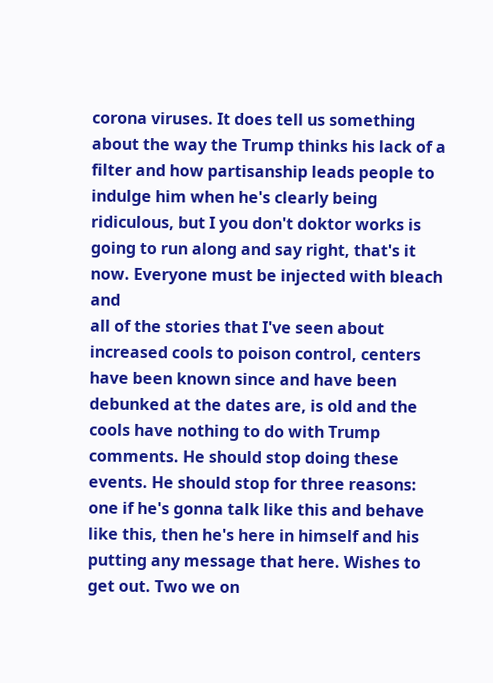corona viruses. It does tell us something about the way the Trump thinks his lack of a filter and how partisanship leads people to indulge him when he's clearly being ridiculous, but I you don't doktor works is going to run along and say right, that's it now. Everyone must be injected with bleach and
all of the stories that I've seen about increased cools to poison control, centers have been known since and have been debunked at the dates are, is old and the cools have nothing to do with Trump comments. He should stop doing these events. He should stop for three reasons: one if he's gonna talk like this and behave like this, then he's here in himself and his putting any message that here. Wishes to get out. Two we on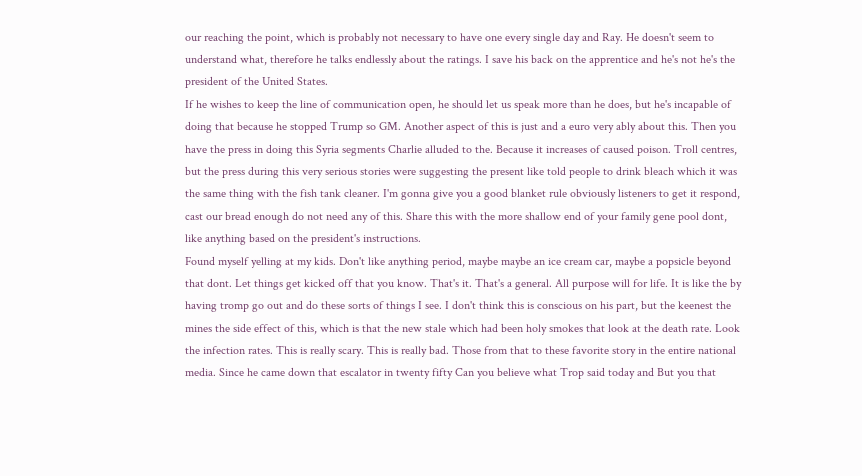our reaching the point, which is probably not necessary to have one every single day and Ray. He doesn't seem to understand what, therefore he talks endlessly about the ratings. I save his back on the apprentice and he's not he's the president of the United States.
If he wishes to keep the line of communication open, he should let us speak more than he does, but he's incapable of doing that because he stopped Trump so GM. Another aspect of this is just and a euro very ably about this. Then you have the press in doing this Syria segments Charlie alluded to the. Because it increases of caused poison. Troll centres, but the press during this very serious stories were suggesting the present like told people to drink bleach which it was the same thing with the fish tank cleaner. I'm gonna give you a good blanket rule obviously listeners to get it respond, cast our bread enough do not need any of this. Share this with the more shallow end of your family gene pool dont, like anything based on the president's instructions.
Found myself yelling at my kids. Don't like anything period, maybe maybe an ice cream car, maybe a popsicle beyond that dont. Let things get kicked off that you know. That's it. That's a general. All purpose will for life. It is like the by having tromp go out and do these sorts of things I see. I don't think this is conscious on his part, but the keenest the mines the side effect of this, which is that the new stale which had been holy smokes that look at the death rate. Look the infection rates. This is really scary. This is really bad. Those from that to these favorite story in the entire national media. Since he came down that escalator in twenty fifty Can you believe what Trop said today and But you that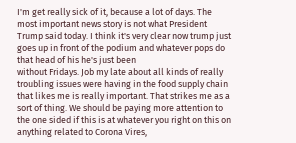I'm get really sick of it, because a lot of days. The most important news story is not what President Trump said today. I think it's very clear now trump just goes up in front of the podium and whatever pops do that head of his he's just been
without Fridays. Job my late about all kinds of really troubling issues were having in the food supply chain that likes me is really important. That strikes me as a sort of thing. We should be paying more attention to the one sided if this is at whatever you right on this on anything related to Corona Vires,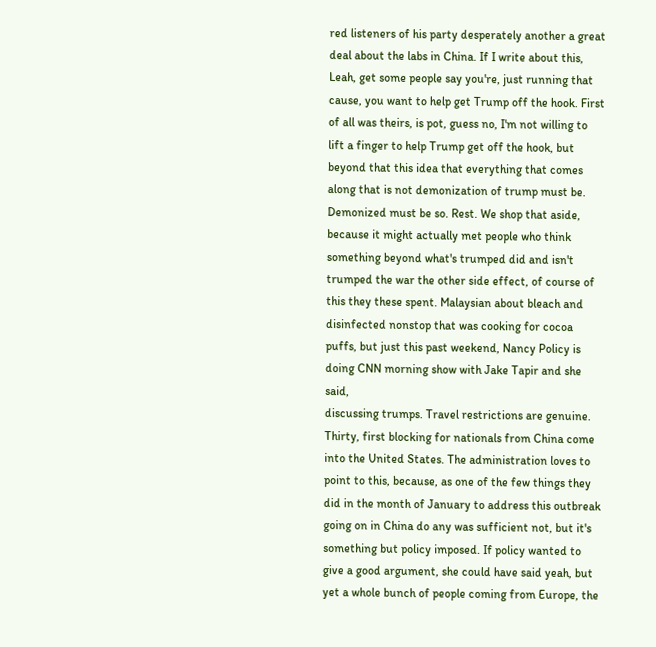red listeners of his party desperately another a great deal about the labs in China. If I write about this, Leah, get some people say you're, just running that cause, you want to help get Trump off the hook. First of all was theirs, is pot, guess no, I'm not willing to lift a finger to help Trump get off the hook, but beyond that this idea that everything that comes along that is not demonization of trump must be. Demonized must be so. Rest. We shop that aside, because it might actually met people who think something beyond what's trumped did and isn't trumped the war the other side effect, of course of this they these spent. Malaysian about bleach and disinfected nonstop that was cooking for cocoa puffs, but just this past weekend, Nancy Policy is doing CNN morning show with Jake Tapir and she said,
discussing trumps. Travel restrictions are genuine. Thirty, first blocking for nationals from China come into the United States. The administration loves to point to this, because, as one of the few things they did in the month of January to address this outbreak going on in China do any was sufficient not, but it's something but policy imposed. If policy wanted to give a good argument, she could have said yeah, but yet a whole bunch of people coming from Europe, the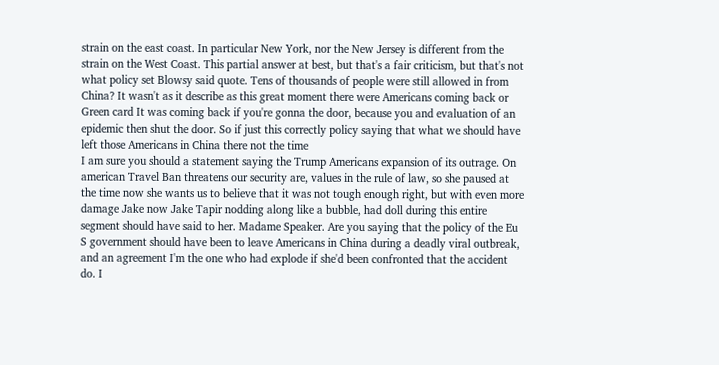strain on the east coast. In particular New York, nor the New Jersey is different from the strain on the West Coast. This partial answer at best, but that's a fair criticism, but that's not what policy set Blowsy said quote. Tens of thousands of people were still allowed in from China? It wasn't as it describe as this great moment there were Americans coming back or Green card It was coming back if you're gonna the door, because you and evaluation of an epidemic then shut the door. So if just this correctly policy saying that what we should have left those Americans in China there not the time
I am sure you should a statement saying the Trump Americans expansion of its outrage. On american Travel Ban threatens our security are, values in the rule of law, so she paused at the time now she wants us to believe that it was not tough enough right, but with even more damage Jake now Jake Tapir nodding along like a bubble, had doll during this entire segment should have said to her. Madame Speaker. Are you saying that the policy of the Eu S government should have been to leave Americans in China during a deadly viral outbreak, and an agreement I'm the one who had explode if she'd been confronted that the accident do. I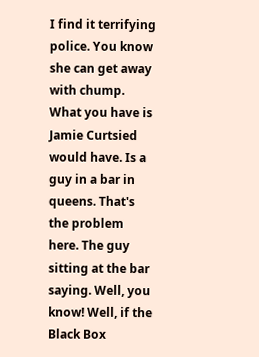I find it terrifying police. You know she can get away with chump. What you have is Jamie Curtsied would have. Is a guy in a bar in queens. That's the problem here. The guy sitting at the bar saying. Well, you know! Well, if the Black Box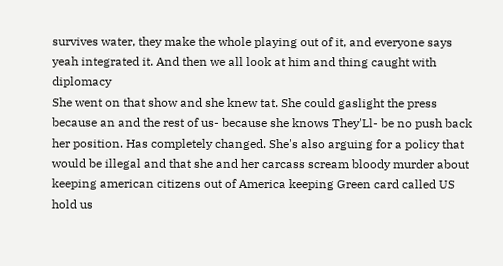survives water, they make the whole playing out of it, and everyone says yeah integrated it. And then we all look at him and thing caught with diplomacy
She went on that show and she knew tat. She could gaslight the press because an and the rest of us- because she knows They'Ll- be no push back her position. Has completely changed. She's also arguing for a policy that would be illegal and that she and her carcass scream bloody murder about keeping american citizens out of America keeping Green card called US hold us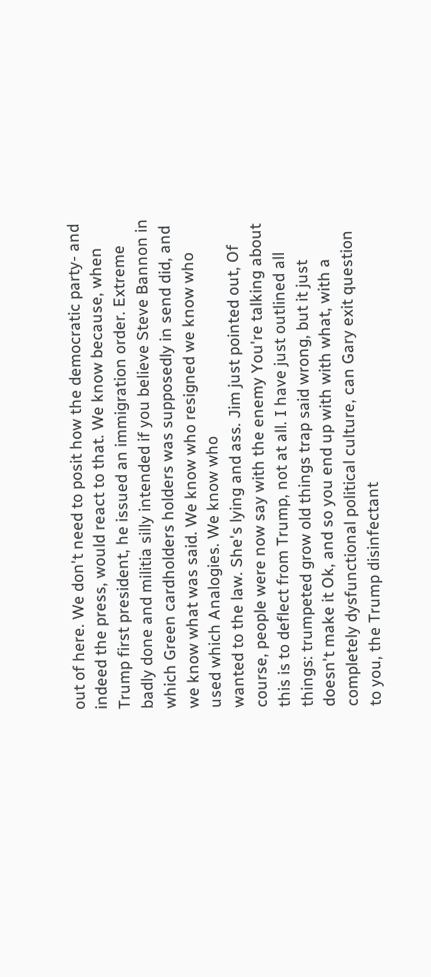out of here. We don't need to posit how the democratic party- and indeed the press, would react to that. We know because, when Trump first president, he issued an immigration order. Extreme badly done and militia silly intended if you believe Steve Bannon in which Green cardholders holders was supposedly in send did, and we know what was said. We know who resigned we know who used which Analogies. We know who
wanted to the law. She's lying and ass. Jim just pointed out, Of course, people were now say with the enemy You're talking about this is to deflect from Trump, not at all. I have just outlined all things: trumpeted grow old things trap said wrong, but it just doesn't make it Ok, and so you end up with with what, with a completely dysfunctional political culture, can Gary exit question to you, the Trump disinfectant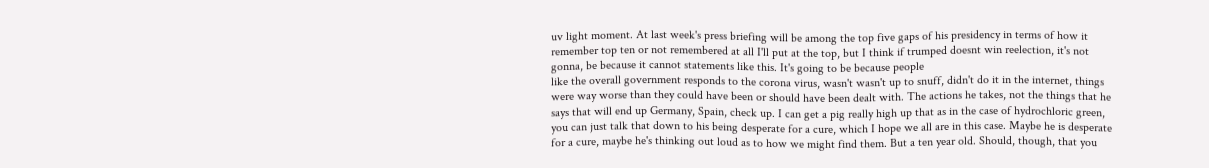uv light moment. At last week's press briefing will be among the top five gaps of his presidency in terms of how it remember top ten or not remembered at all I'll put at the top, but I think if trumped doesnt win reelection, it's not gonna, be because it cannot statements like this. It's going to be because people
like the overall government responds to the corona virus, wasn't wasn't up to snuff, didn't do it in the internet, things were way worse than they could have been or should have been dealt with. The actions he takes, not the things that he says that will end up Germany, Spain, check up. I can get a pig really high up that as in the case of hydrochloric green, you can just talk that down to his being desperate for a cure, which I hope we all are in this case. Maybe he is desperate for a cure, maybe he's thinking out loud as to how we might find them. But a ten year old. Should, though, that you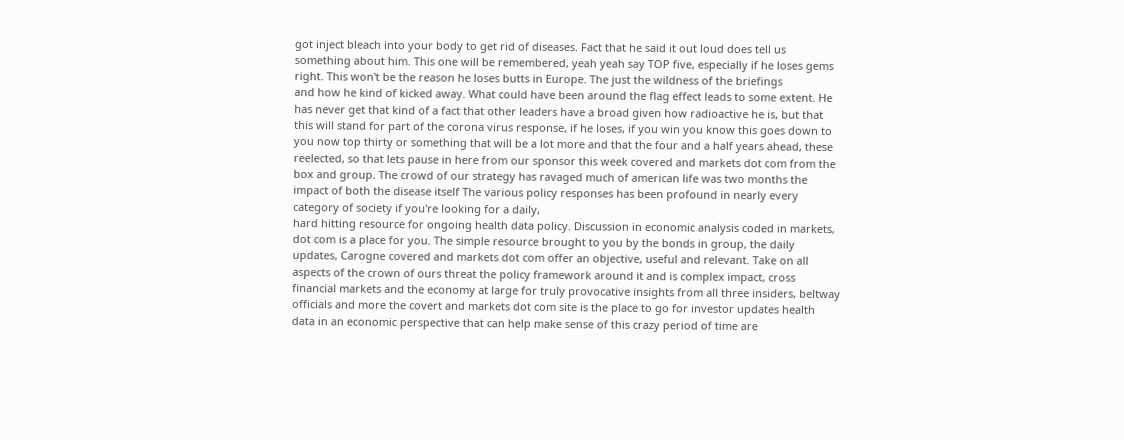got inject bleach into your body to get rid of diseases. Fact that he said it out loud does tell us something about him. This one will be remembered, yeah yeah say TOP five, especially if he loses gems right. This won't be the reason he loses butts in Europe. The just the wildness of the briefings
and how he kind of kicked away. What could have been around the flag effect leads to some extent. He has never get that kind of a fact that other leaders have a broad given how radioactive he is, but that this will stand for part of the corona virus response, if he loses, if you win you know this goes down to you now top thirty or something that will be a lot more and that the four and a half years ahead, these reelected, so that lets pause in here from our sponsor this week covered and markets dot com from the box and group. The crowd of our strategy has ravaged much of american life was two months the impact of both the disease itself The various policy responses has been profound in nearly every category of society if you're looking for a daily,
hard hitting resource for ongoing health data policy. Discussion in economic analysis coded in markets, dot com is a place for you. The simple resource brought to you by the bonds in group, the daily updates, Carogne covered and markets dot com offer an objective, useful and relevant. Take on all aspects of the crown of ours threat the policy framework around it and is complex impact, cross financial markets and the economy at large for truly provocative insights from all three insiders, beltway officials and more the covert and markets dot com site is the place to go for investor updates health data in an economic perspective that can help make sense of this crazy period of time are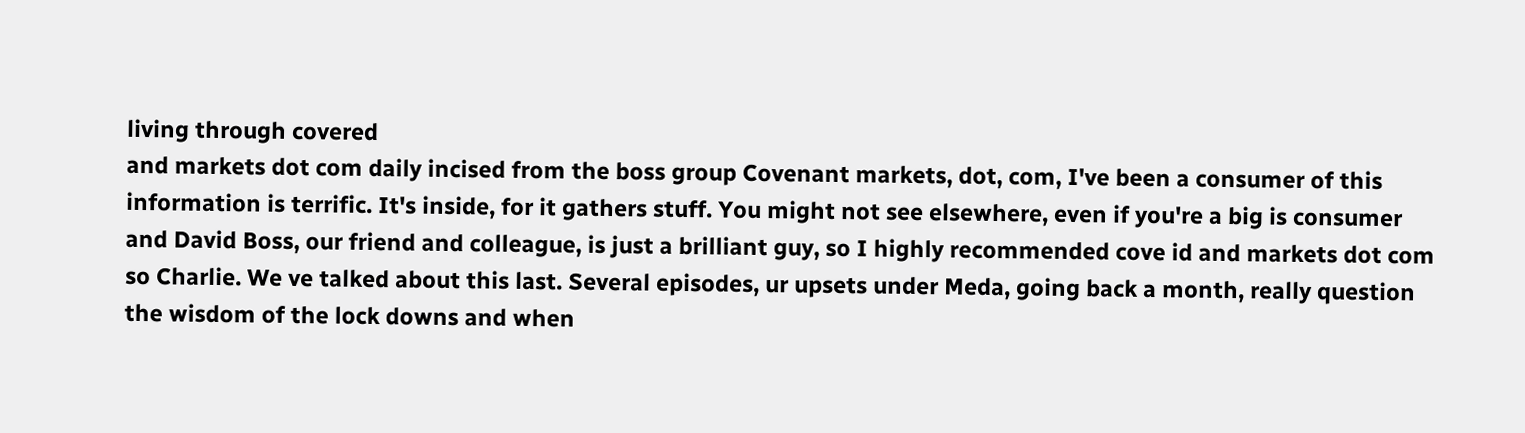living through covered
and markets dot com daily incised from the boss group Covenant markets, dot, com, I've been a consumer of this information is terrific. It's inside, for it gathers stuff. You might not see elsewhere, even if you're a big is consumer and David Boss, our friend and colleague, is just a brilliant guy, so I highly recommended cove id and markets dot com so Charlie. We ve talked about this last. Several episodes, ur upsets under Meda, going back a month, really question the wisdom of the lock downs and when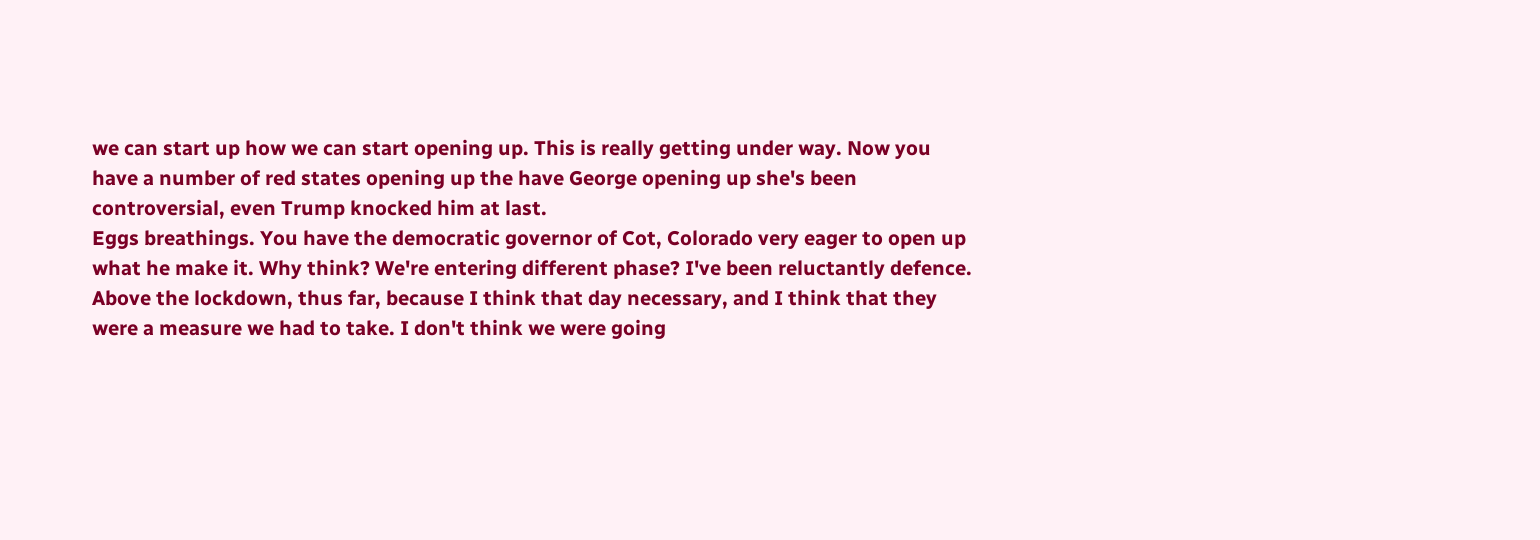we can start up how we can start opening up. This is really getting under way. Now you have a number of red states opening up the have George opening up she's been controversial, even Trump knocked him at last.
Eggs breathings. You have the democratic governor of Cot, Colorado very eager to open up what he make it. Why think? We're entering different phase? I've been reluctantly defence. Above the lockdown, thus far, because I think that day necessary, and I think that they were a measure we had to take. I don't think we were going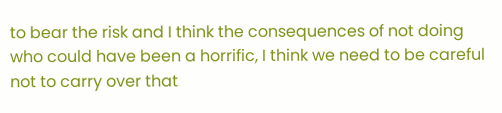to bear the risk and I think the consequences of not doing who could have been a horrific, I think we need to be careful not to carry over that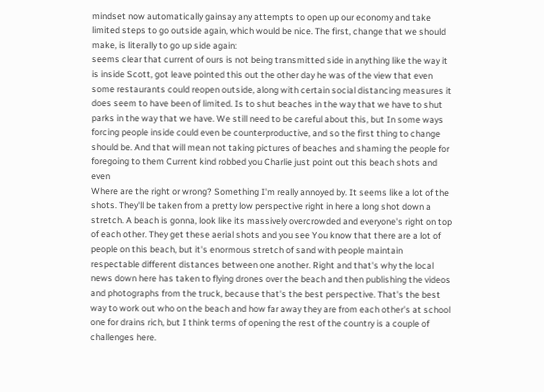mindset now automatically gainsay any attempts to open up our economy and take limited steps to go outside again, which would be nice. The first, change that we should make, is literally to go up side again:
seems clear that current of ours is not being transmitted side in anything like the way it is inside Scott, got leave pointed this out the other day he was of the view that even some restaurants could reopen outside, along with certain social distancing measures it does seem to have been of limited. Is to shut beaches in the way that we have to shut parks in the way that we have. We still need to be careful about this, but In some ways forcing people inside could even be counterproductive, and so the first thing to change should be. And that will mean not taking pictures of beaches and shaming the people for foregoing to them Current kind robbed you Charlie just point out this beach shots and even
Where are the right or wrong? Something I'm really annoyed by. It seems like a lot of the shots. They'll be taken from a pretty low perspective right in here a long shot down a stretch. A beach is gonna, look like its massively overcrowded and everyone's right on top of each other. They get these aerial shots and you see You know that there are a lot of people on this beach, but it's enormous stretch of sand with people maintain respectable different distances between one another. Right and that's why the local news down here has taken to flying drones over the beach and then publishing the videos and photographs from the truck, because that's the best perspective. That's the best way to work out who on the beach and how far away they are from each other's at school one for drains rich, but I think terms of opening the rest of the country is a couple of challenges here.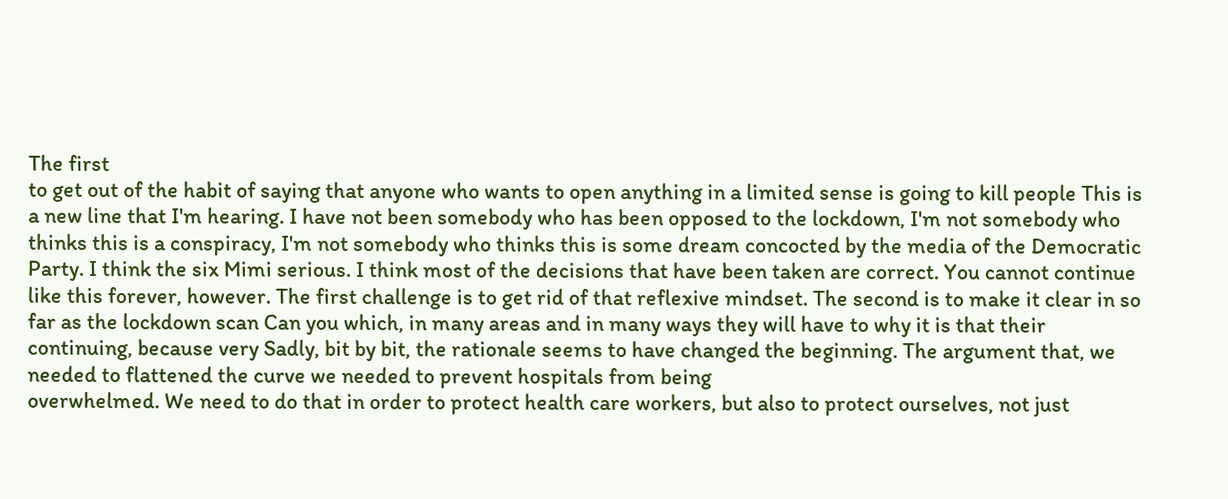The first
to get out of the habit of saying that anyone who wants to open anything in a limited sense is going to kill people This is a new line that I'm hearing. I have not been somebody who has been opposed to the lockdown, I'm not somebody who thinks this is a conspiracy, I'm not somebody who thinks this is some dream concocted by the media of the Democratic Party. I think the six Mimi serious. I think most of the decisions that have been taken are correct. You cannot continue like this forever, however. The first challenge is to get rid of that reflexive mindset. The second is to make it clear in so far as the lockdown scan Can you which, in many areas and in many ways they will have to why it is that their continuing, because very Sadly, bit by bit, the rationale seems to have changed the beginning. The argument that, we needed to flattened the curve we needed to prevent hospitals from being
overwhelmed. We need to do that in order to protect health care workers, but also to protect ourselves, not just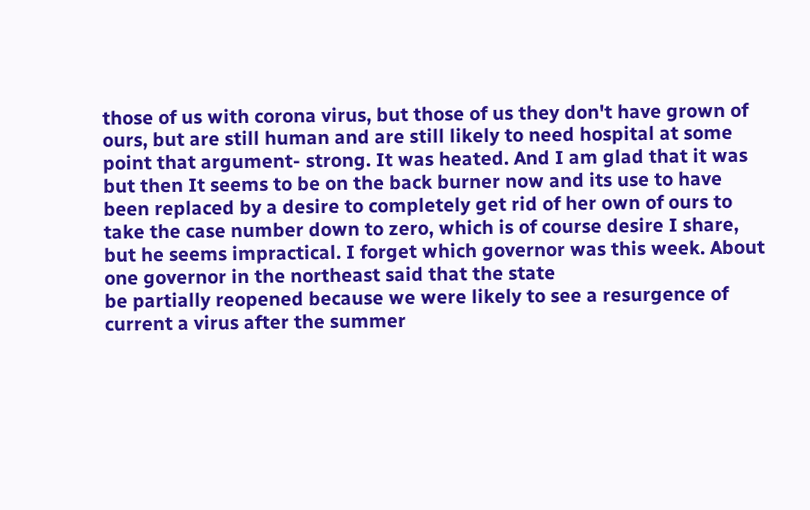those of us with corona virus, but those of us they don't have grown of ours, but are still human and are still likely to need hospital at some point that argument- strong. It was heated. And I am glad that it was but then It seems to be on the back burner now and its use to have been replaced by a desire to completely get rid of her own of ours to take the case number down to zero, which is of course desire I share, but he seems impractical. I forget which governor was this week. About one governor in the northeast said that the state
be partially reopened because we were likely to see a resurgence of current a virus after the summer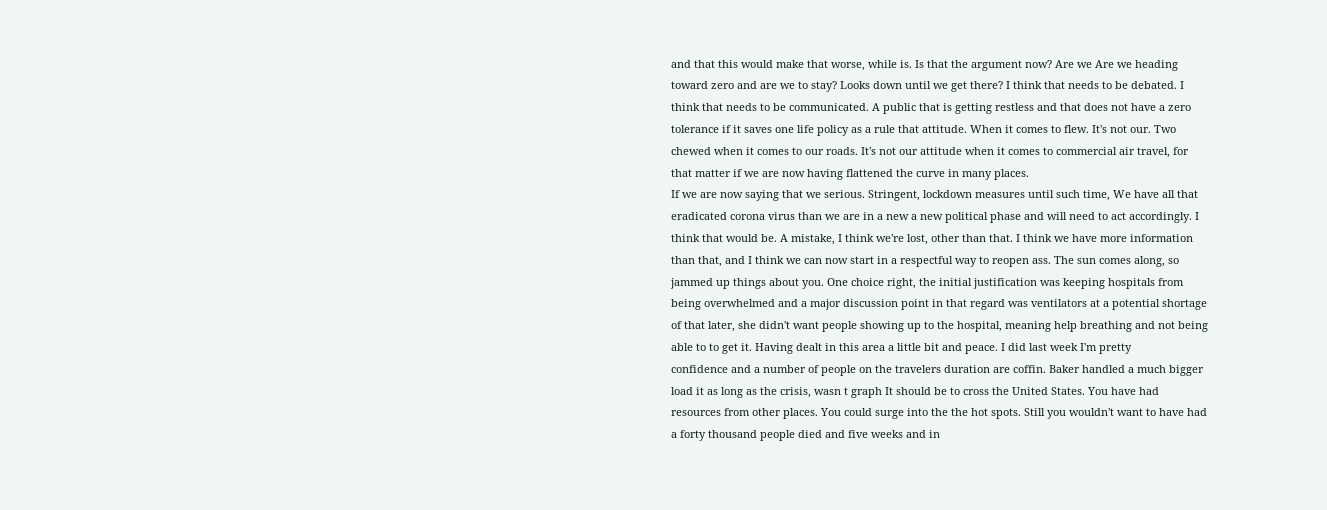and that this would make that worse, while is. Is that the argument now? Are we Are we heading toward zero and are we to stay? Looks down until we get there? I think that needs to be debated. I think that needs to be communicated. A public that is getting restless and that does not have a zero tolerance if it saves one life policy as a rule that attitude. When it comes to flew. It's not our. Two chewed when it comes to our roads. It's not our attitude when it comes to commercial air travel, for that matter if we are now having flattened the curve in many places.
If we are now saying that we serious. Stringent, lockdown measures until such time, We have all that eradicated corona virus than we are in a new a new political phase and will need to act accordingly. I think that would be. A mistake, I think we're lost, other than that. I think we have more information than that, and I think we can now start in a respectful way to reopen ass. The sun comes along, so jammed up things about you. One choice right, the initial justification was keeping hospitals from being overwhelmed and a major discussion point in that regard was ventilators at a potential shortage of that later, she didn't want people showing up to the hospital, meaning help breathing and not being able to to get it. Having dealt in this area a little bit and peace. I did last week I'm pretty
confidence and a number of people on the travelers duration are coffin. Baker handled a much bigger load it as long as the crisis, wasn t graph It should be to cross the United States. You have had resources from other places. You could surge into the the hot spots. Still you wouldn't want to have had a forty thousand people died and five weeks and in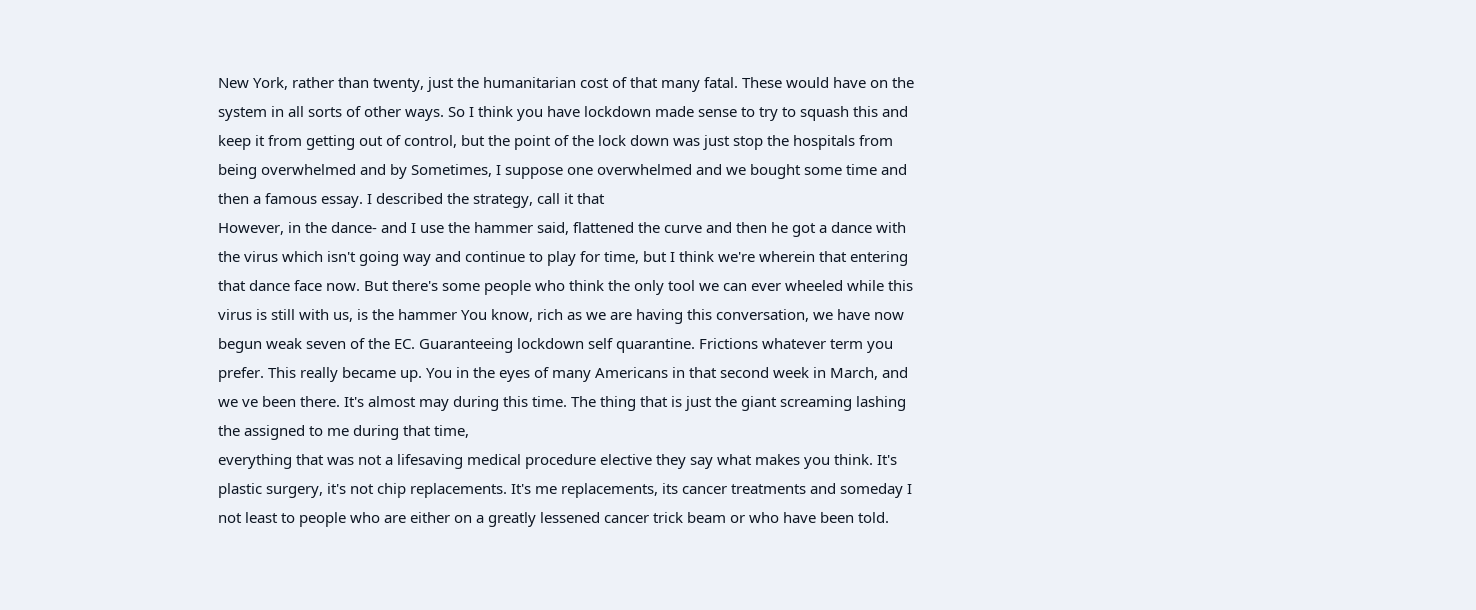New York, rather than twenty, just the humanitarian cost of that many fatal. These would have on the system in all sorts of other ways. So I think you have lockdown made sense to try to squash this and keep it from getting out of control, but the point of the lock down was just stop the hospitals from being overwhelmed and by Sometimes, I suppose one overwhelmed and we bought some time and then a famous essay. I described the strategy, call it that
However, in the dance- and I use the hammer said, flattened the curve and then he got a dance with the virus which isn't going way and continue to play for time, but I think we're wherein that entering that dance face now. But there's some people who think the only tool we can ever wheeled while this virus is still with us, is the hammer You know, rich as we are having this conversation, we have now begun weak seven of the EC. Guaranteeing lockdown self quarantine. Frictions whatever term you prefer. This really became up. You in the eyes of many Americans in that second week in March, and we ve been there. It's almost may during this time. The thing that is just the giant screaming lashing the assigned to me during that time,
everything that was not a lifesaving medical procedure elective they say what makes you think. It's plastic surgery, it's not chip replacements. It's me replacements, its cancer treatments and someday I not least to people who are either on a greatly lessened cancer trick beam or who have been told.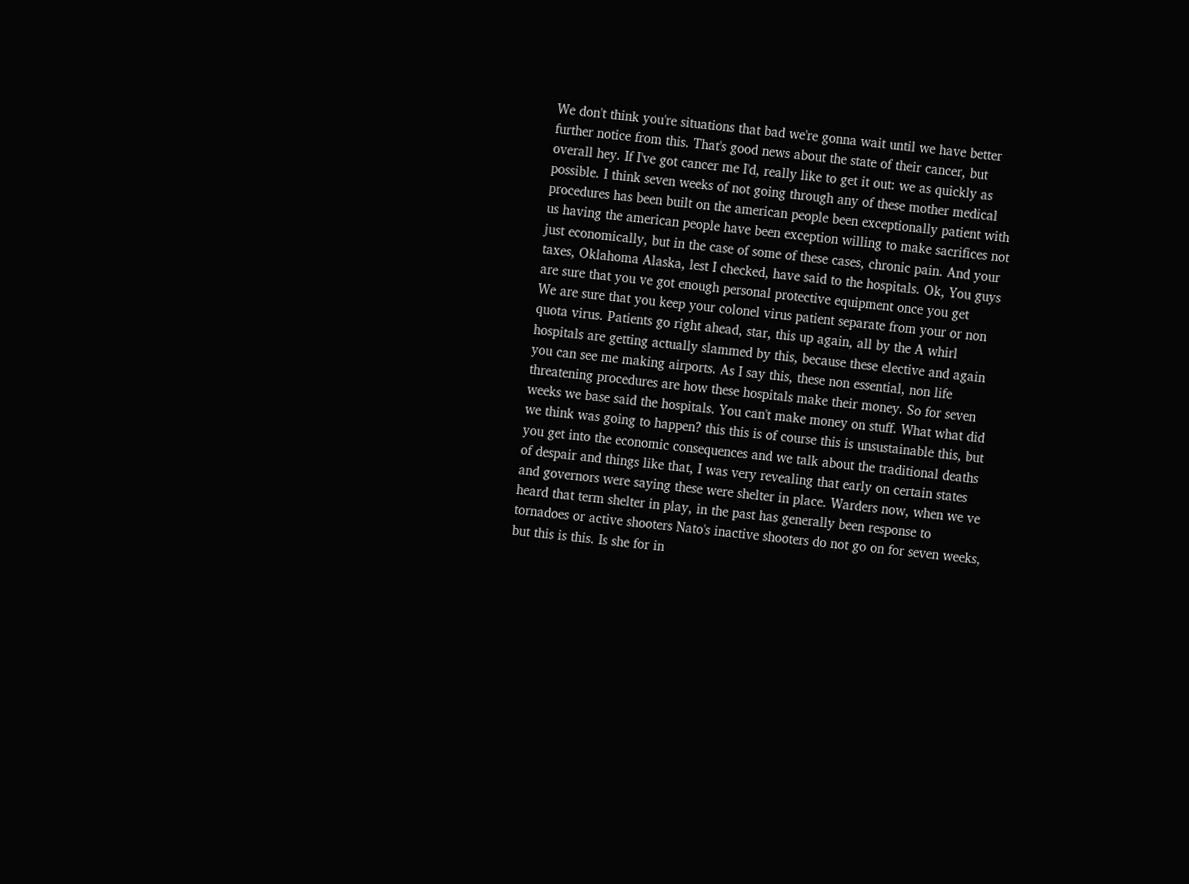We don't think you're situations that bad we're gonna wait until we have better further notice from this. That's good news about the state of their cancer, but overall hey. If I've got cancer me I'd, really like to get it out: we as quickly as possible. I think seven weeks of not going through any of these mother medical procedures has been built on the american people been exceptionally patient with us having the american people have been exception willing to make sacrifices not just economically, but in the case of some of these cases, chronic pain. And your taxes, Oklahoma Alaska, lest I checked, have said to the hospitals. Ok, You guys are sure that you ve got enough personal protective equipment once you get
We are sure that you keep your colonel virus patient separate from your or non quota virus. Patients go right ahead, star, this up again, all by the A whirl hospitals are getting actually slammed by this, because these elective and again you can see me making airports. As I say this, these non essential, non life threatening procedures are how these hospitals make their money. So for seven weeks we base said the hospitals. You can't make money on stuff. What what did we think was going to happen? this this is of course this is unsustainable this, but you get into the economic consequences and we talk about the traditional deaths of despair and things like that, I was very revealing that early on certain states and governors were saying these were shelter in place. Warders now, when we ve heard that term shelter in play, in the past has generally been response to tornadoes or active shooters Nato's inactive shooters do not go on for seven weeks, but this is this. Is she for in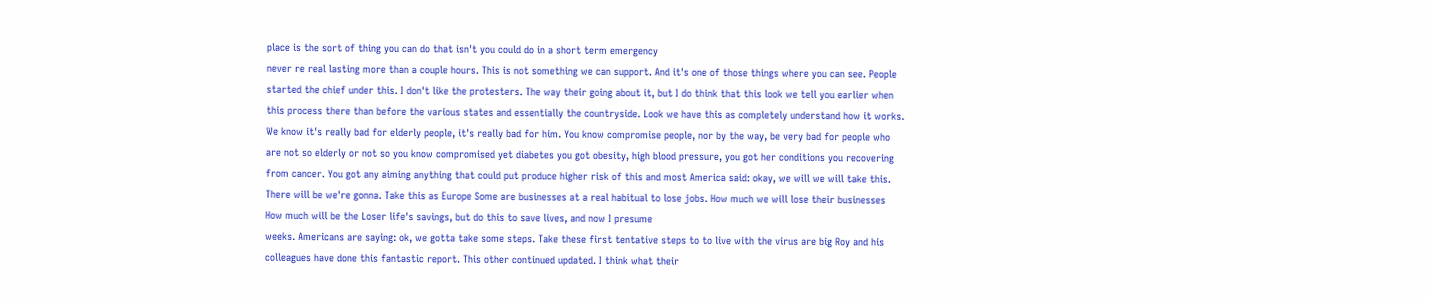place is the sort of thing you can do that isn't you could do in a short term emergency
never re real lasting more than a couple hours. This is not something we can support. And it's one of those things where you can see. People started the chief under this. I don't like the protesters. The way their going about it, but I do think that this look we tell you earlier when this process there than before the various states and essentially the countryside. Look we have this as completely understand how it works. We know it's really bad for elderly people, it's really bad for him. You know compromise people, nor by the way, be very bad for people who are not so elderly or not so you know compromised yet diabetes you got obesity, high blood pressure, you got her conditions you recovering from cancer. You got any aiming anything that could put produce higher risk of this and most America said: okay, we will we will take this. There will be we're gonna. Take this as Europe Some are businesses at a real habitual to lose jobs. How much we will lose their businesses How much will be the Loser life's savings, but do this to save lives, and now I presume
weeks. Americans are saying: ok, we gotta take some steps. Take these first tentative steps to to live with the virus are big Roy and his colleagues have done this fantastic report. This other continued updated. I think what their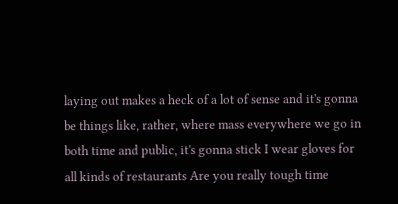laying out makes a heck of a lot of sense and it's gonna be things like, rather, where mass everywhere we go in both time and public, it's gonna stick I wear gloves for all kinds of restaurants Are you really tough time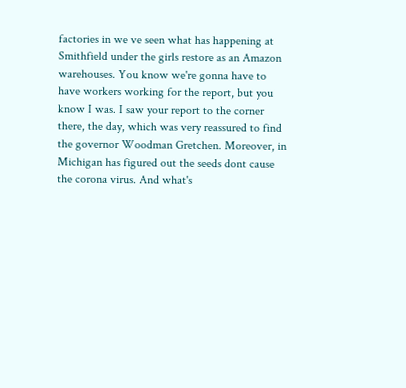factories in we ve seen what has happening at Smithfield under the girls restore as an Amazon warehouses. You know we're gonna have to have workers working for the report, but you know I was. I saw your report to the corner there, the day, which was very reassured to find the governor Woodman Gretchen. Moreover, in Michigan has figured out the seeds dont cause the corona virus. And what's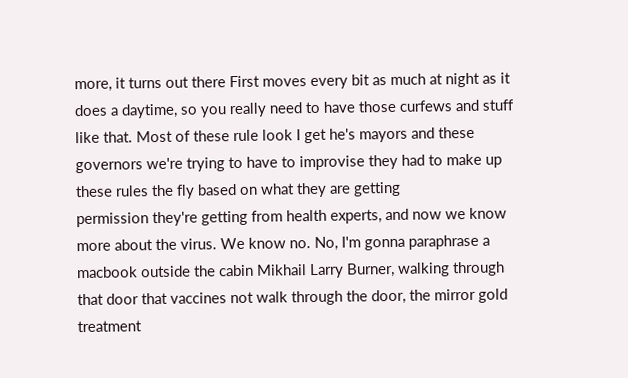more, it turns out there First moves every bit as much at night as it does a daytime, so you really need to have those curfews and stuff like that. Most of these rule look I get he's mayors and these governors we're trying to have to improvise they had to make up these rules the fly based on what they are getting
permission they're getting from health experts, and now we know more about the virus. We know no. No, I'm gonna paraphrase a macbook outside the cabin Mikhail Larry Burner, walking through that door that vaccines not walk through the door, the mirror gold treatment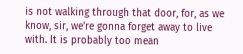is not walking through that door, for, as we know, sir, we're gonna forget away to live with. It is probably too mean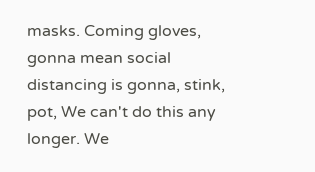masks. Coming gloves, gonna mean social distancing is gonna, stink, pot, We can't do this any longer. We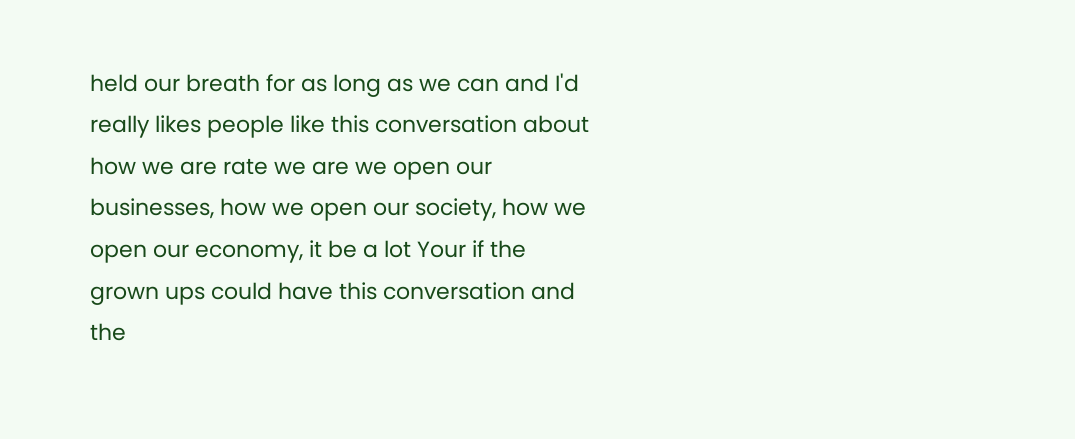held our breath for as long as we can and I'd really likes people like this conversation about how we are rate we are we open our businesses, how we open our society, how we open our economy, it be a lot Your if the grown ups could have this conversation and the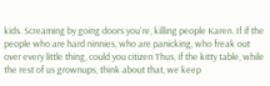kids. Screaming by going doors you're, killing people Karen. If if the people who are hard ninnies, who are panicking, who freak out over every little thing, could you citizen Thus, if the kitty table, while the rest of us grownups, think about that, we keep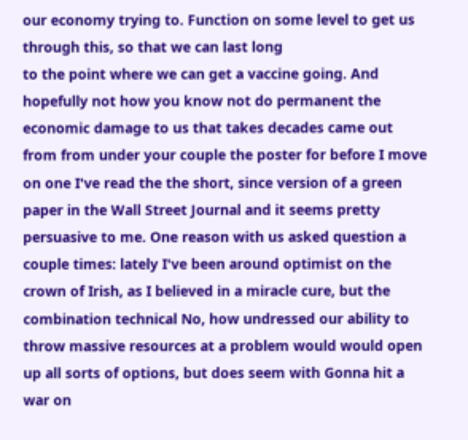our economy trying to. Function on some level to get us through this, so that we can last long
to the point where we can get a vaccine going. And hopefully not how you know not do permanent the economic damage to us that takes decades came out from from under your couple the poster for before I move on one I've read the the short, since version of a green paper in the Wall Street Journal and it seems pretty persuasive to me. One reason with us asked question a couple times: lately I've been around optimist on the crown of Irish, as I believed in a miracle cure, but the combination technical No, how undressed our ability to throw massive resources at a problem would would open up all sorts of options, but does seem with Gonna hit a war on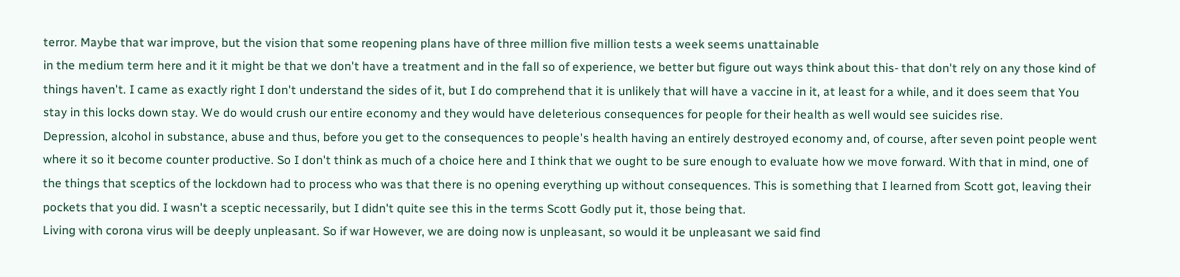terror. Maybe that war improve, but the vision that some reopening plans have of three million five million tests a week seems unattainable
in the medium term here and it it might be that we don't have a treatment and in the fall so of experience, we better but figure out ways think about this- that don't rely on any those kind of things haven't. I came as exactly right I don't understand the sides of it, but I do comprehend that it is unlikely that will have a vaccine in it, at least for a while, and it does seem that You stay in this locks down stay. We do would crush our entire economy and they would have deleterious consequences for people for their health as well would see suicides rise.
Depression, alcohol in substance, abuse and thus, before you get to the consequences to people's health having an entirely destroyed economy and, of course, after seven point people went where it so it become counter productive. So I don't think as much of a choice here and I think that we ought to be sure enough to evaluate how we move forward. With that in mind, one of the things that sceptics of the lockdown had to process who was that there is no opening everything up without consequences. This is something that I learned from Scott got, leaving their pockets that you did. I wasn't a sceptic necessarily, but I didn't quite see this in the terms Scott Godly put it, those being that.
Living with corona virus will be deeply unpleasant. So if war However, we are doing now is unpleasant, so would it be unpleasant we said find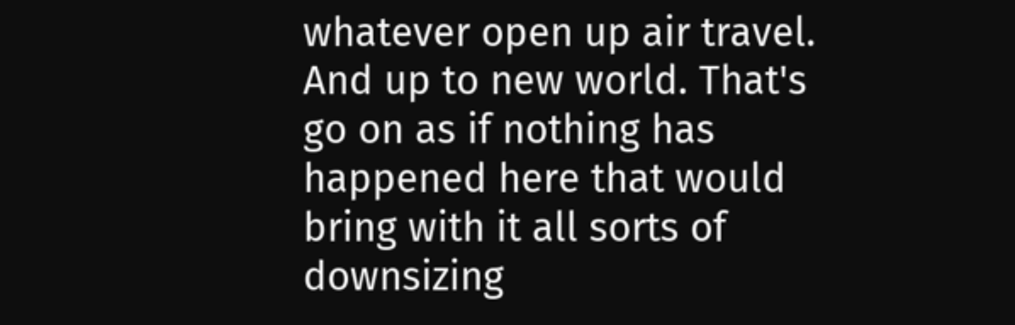whatever open up air travel. And up to new world. That's go on as if nothing has happened here that would bring with it all sorts of downsizing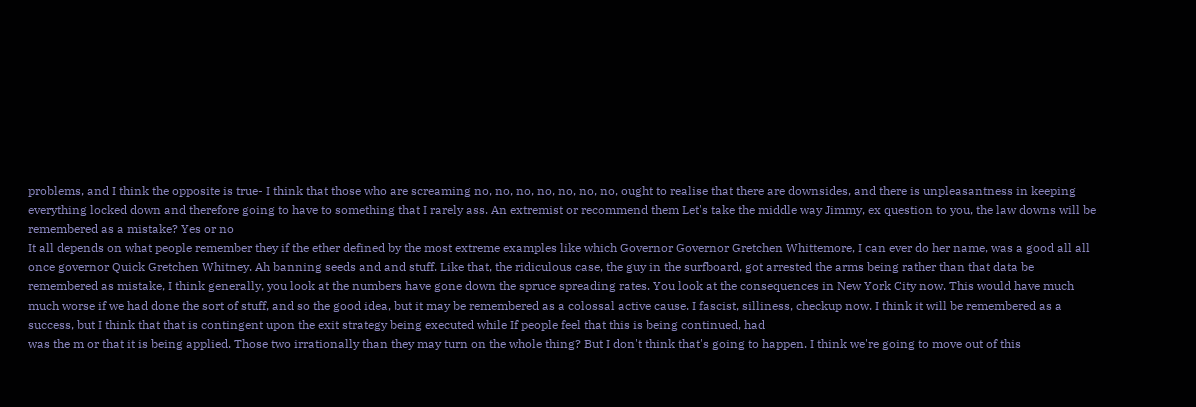problems, and I think the opposite is true- I think that those who are screaming no, no, no, no, no, no, no, ought to realise that there are downsides, and there is unpleasantness in keeping everything locked down and therefore going to have to something that I rarely ass. An extremist or recommend them Let's take the middle way Jimmy, ex question to you, the law downs will be remembered as a mistake? Yes or no
It all depends on what people remember they if the ether defined by the most extreme examples like which Governor Governor Gretchen Whittemore, I can ever do her name, was a good all all once governor Quick Gretchen Whitney. Ah banning seeds and and stuff. Like that, the ridiculous case, the guy in the surfboard, got arrested the arms being rather than that data be remembered as mistake, I think generally, you look at the numbers have gone down the spruce spreading rates. You look at the consequences in New York City now. This would have much much worse if we had done the sort of stuff, and so the good idea, but it may be remembered as a colossal active cause. I fascist, silliness, checkup now. I think it will be remembered as a success, but I think that that is contingent upon the exit strategy being executed while If people feel that this is being continued, had
was the m or that it is being applied. Those two irrationally than they may turn on the whole thing? But I don't think that's going to happen. I think we're going to move out of this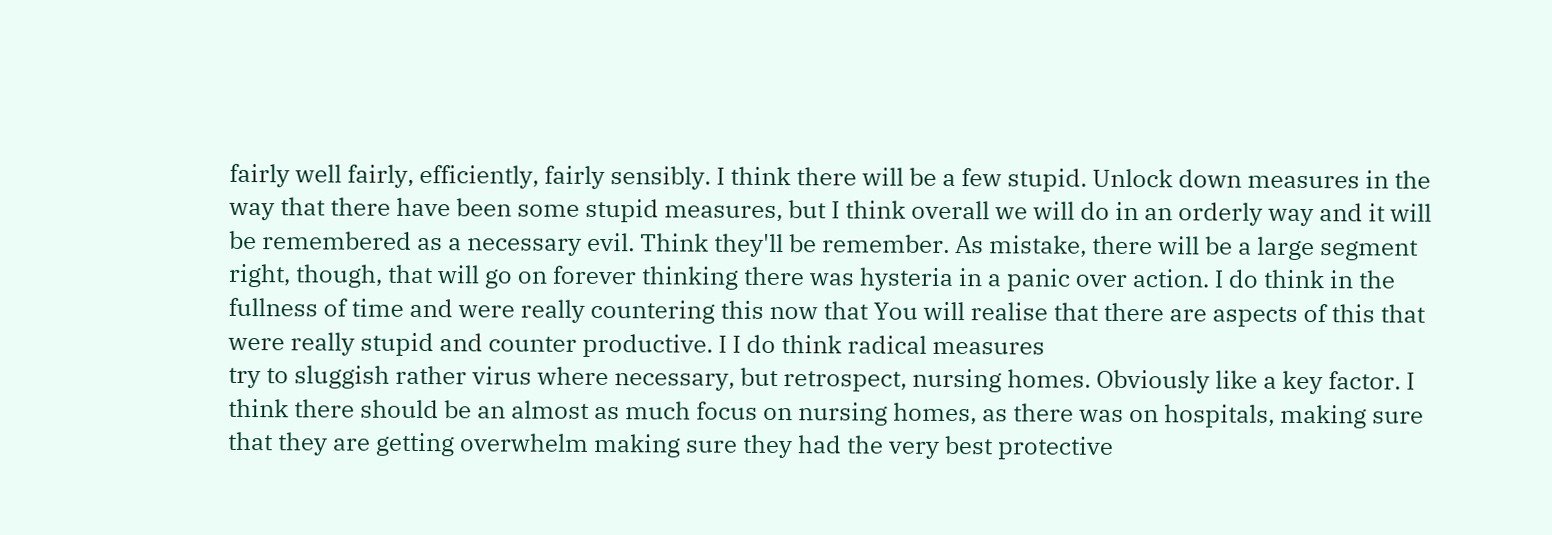fairly well fairly, efficiently, fairly sensibly. I think there will be a few stupid. Unlock down measures in the way that there have been some stupid measures, but I think overall we will do in an orderly way and it will be remembered as a necessary evil. Think they'll be remember. As mistake, there will be a large segment right, though, that will go on forever thinking there was hysteria in a panic over action. I do think in the fullness of time and were really countering this now that You will realise that there are aspects of this that were really stupid and counter productive. I I do think radical measures
try to sluggish rather virus where necessary, but retrospect, nursing homes. Obviously like a key factor. I think there should be an almost as much focus on nursing homes, as there was on hospitals, making sure that they are getting overwhelm making sure they had the very best protective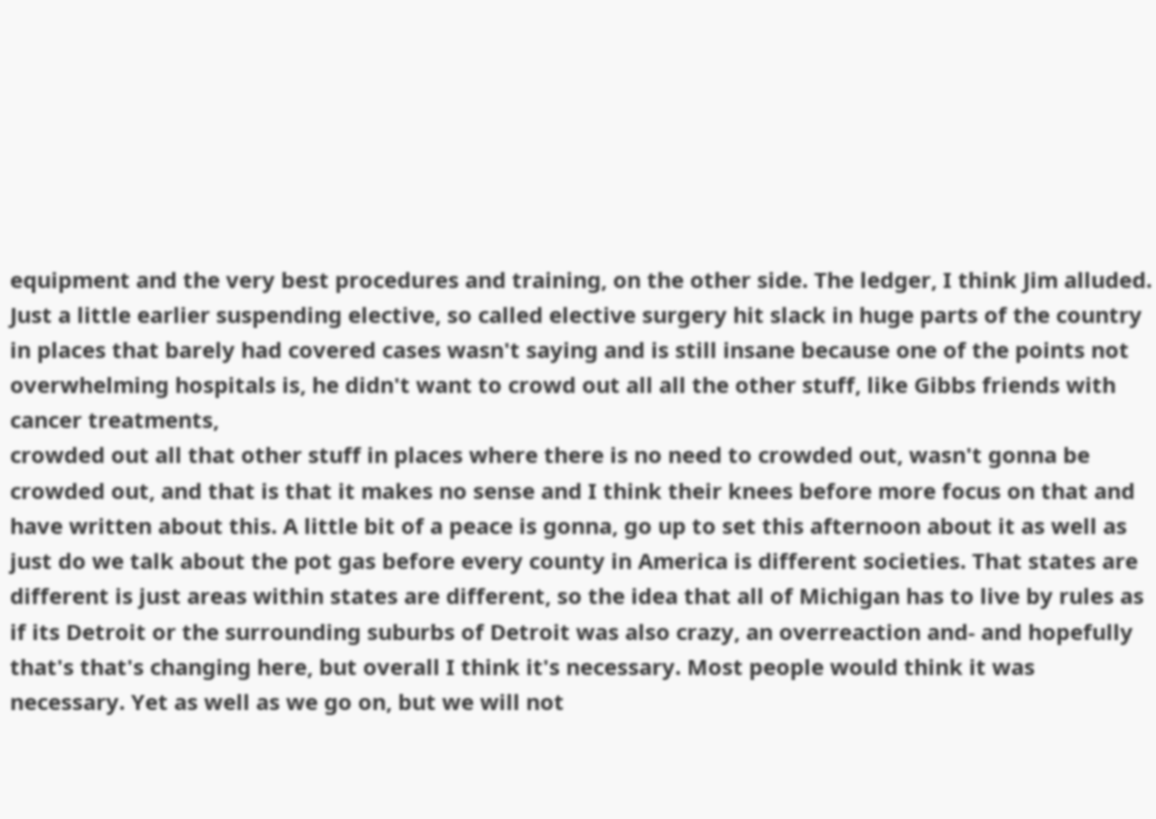equipment and the very best procedures and training, on the other side. The ledger, I think Jim alluded. Just a little earlier suspending elective, so called elective surgery hit slack in huge parts of the country in places that barely had covered cases wasn't saying and is still insane because one of the points not overwhelming hospitals is, he didn't want to crowd out all all the other stuff, like Gibbs friends with cancer treatments,
crowded out all that other stuff in places where there is no need to crowded out, wasn't gonna be crowded out, and that is that it makes no sense and I think their knees before more focus on that and have written about this. A little bit of a peace is gonna, go up to set this afternoon about it as well as just do we talk about the pot gas before every county in America is different societies. That states are different is just areas within states are different, so the idea that all of Michigan has to live by rules as if its Detroit or the surrounding suburbs of Detroit was also crazy, an overreaction and- and hopefully that's that's changing here, but overall I think it's necessary. Most people would think it was necessary. Yet as well as we go on, but we will not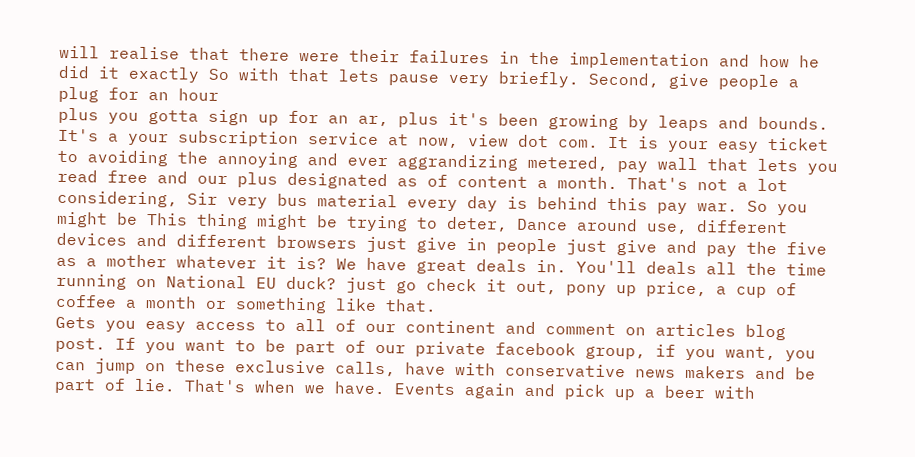will realise that there were their failures in the implementation and how he did it exactly So with that lets pause very briefly. Second, give people a plug for an hour
plus you gotta sign up for an ar, plus it's been growing by leaps and bounds. It's a your subscription service at now, view dot com. It is your easy ticket to avoiding the annoying and ever aggrandizing metered, pay wall that lets you read free and our plus designated as of content a month. That's not a lot considering, Sir very bus material every day is behind this pay war. So you might be This thing might be trying to deter, Dance around use, different devices and different browsers just give in people just give and pay the five as a mother whatever it is? We have great deals in. You'll deals all the time running on National EU duck? just go check it out, pony up price, a cup of coffee a month or something like that.
Gets you easy access to all of our continent and comment on articles blog post. If you want to be part of our private facebook group, if you want, you can jump on these exclusive calls, have with conservative news makers and be part of lie. That's when we have. Events again and pick up a beer with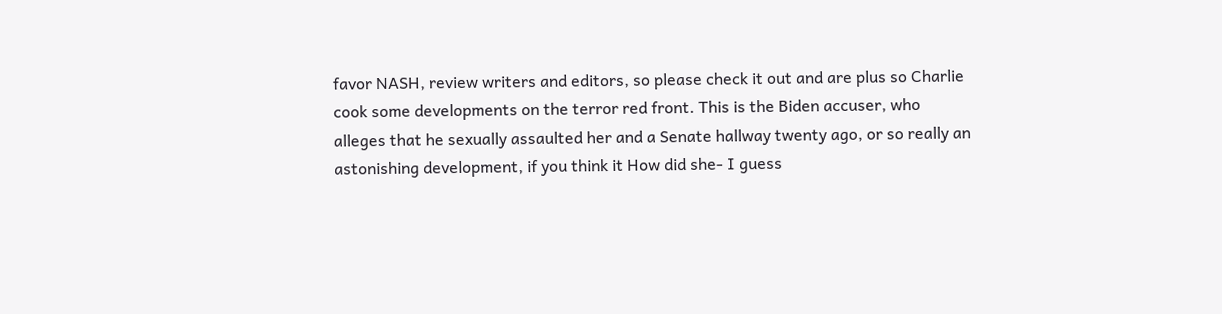favor NASH, review writers and editors, so please check it out and are plus so Charlie cook some developments on the terror red front. This is the Biden accuser, who alleges that he sexually assaulted her and a Senate hallway twenty ago, or so really an astonishing development, if you think it How did she- I guess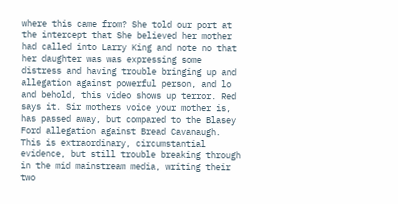where this came from? She told our port at the intercept that She believed her mother had called into Larry King and note no that her daughter was was expressing some distress and having trouble bringing up and
allegation against powerful person, and lo and behold, this video shows up terror. Red says it. Sir mothers voice your mother is, has passed away, but compared to the Blasey Ford allegation against Bread Cavanaugh. This is extraordinary, circumstantial evidence, but still trouble breaking through in the mid mainstream media, writing their two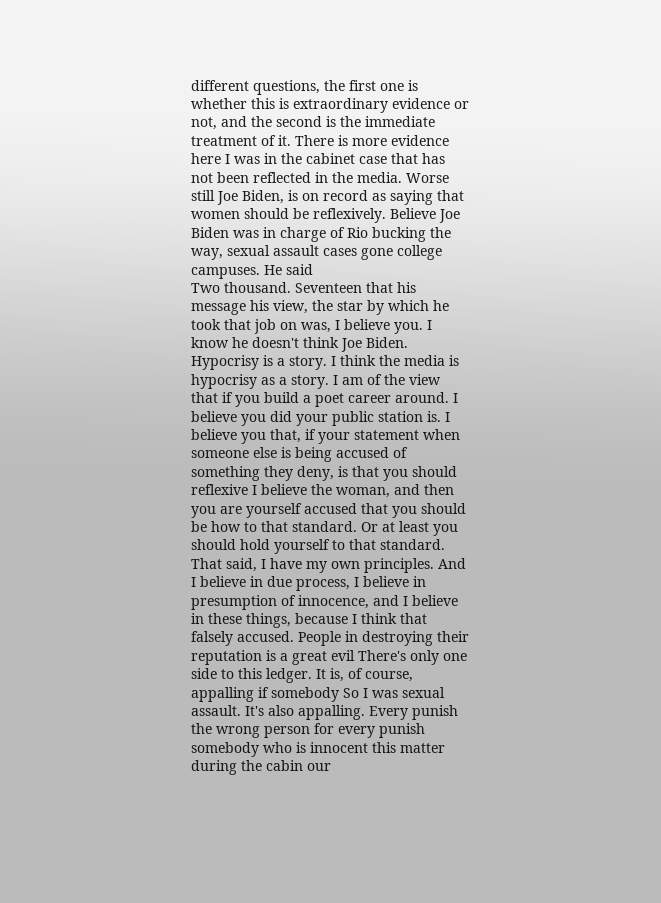different questions, the first one is whether this is extraordinary evidence or not, and the second is the immediate treatment of it. There is more evidence here I was in the cabinet case that has not been reflected in the media. Worse still Joe Biden, is on record as saying that women should be reflexively. Believe Joe Biden was in charge of Rio bucking the way, sexual assault cases gone college campuses. He said
Two thousand. Seventeen that his message his view, the star by which he took that job on was, I believe you. I know he doesn't think Joe Biden. Hypocrisy is a story. I think the media is hypocrisy as a story. I am of the view that if you build a poet career around. I believe you did your public station is. I believe you that, if your statement when someone else is being accused of something they deny, is that you should reflexive I believe the woman, and then you are yourself accused that you should be how to that standard. Or at least you should hold yourself to that standard. That said, I have my own principles. And I believe in due process, I believe in
presumption of innocence, and I believe in these things, because I think that falsely accused. People in destroying their reputation is a great evil There's only one side to this ledger. It is, of course, appalling if somebody So I was sexual assault. It's also appalling. Every punish the wrong person for every punish somebody who is innocent this matter during the cabin our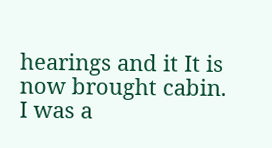hearings and it It is now brought cabin. I was a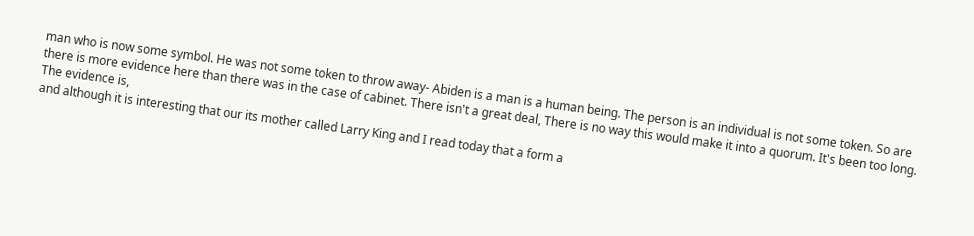man who is now some symbol. He was not some token to throw away- Abiden is a man is a human being. The person is an individual is not some token. So are there is more evidence here than there was in the case of cabinet. There isn't a great deal, There is no way this would make it into a quorum. It's been too long. The evidence is,
and although it is interesting that our its mother called Larry King and I read today that a form a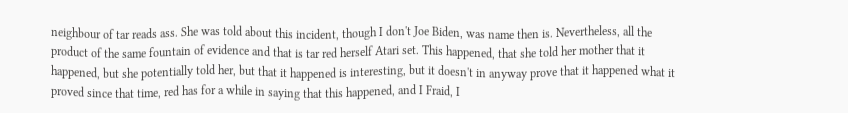neighbour of tar reads ass. She was told about this incident, though I don't Joe Biden, was name then is. Nevertheless, all the product of the same fountain of evidence and that is tar red herself Atari set. This happened, that she told her mother that it happened, but she potentially told her, but that it happened is interesting, but it doesn't in anyway prove that it happened what it proved since that time, red has for a while in saying that this happened, and I Fraid, I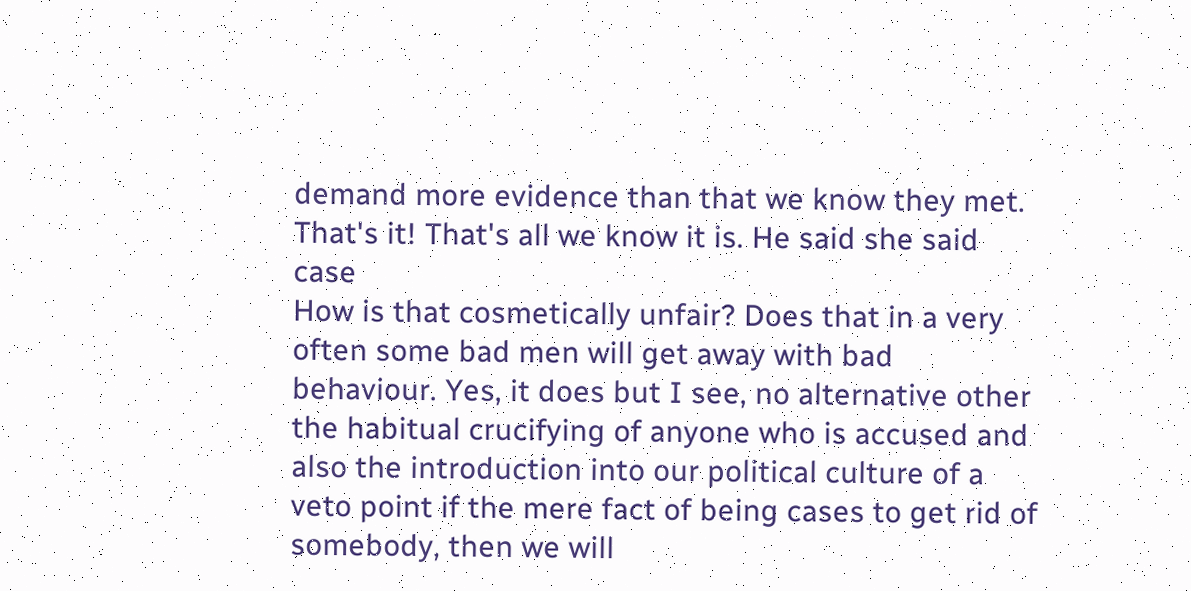demand more evidence than that we know they met. That's it! That's all we know it is. He said she said case
How is that cosmetically unfair? Does that in a very often some bad men will get away with bad behaviour. Yes, it does but I see, no alternative other the habitual crucifying of anyone who is accused and also the introduction into our political culture of a veto point if the mere fact of being cases to get rid of somebody, then we will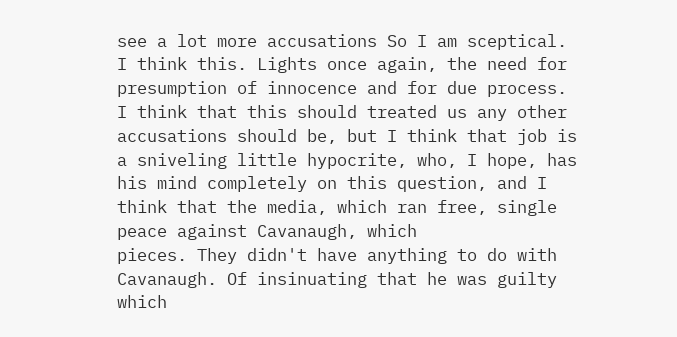see a lot more accusations So I am sceptical. I think this. Lights once again, the need for presumption of innocence and for due process. I think that this should treated us any other accusations should be, but I think that job is a sniveling little hypocrite, who, I hope, has his mind completely on this question, and I think that the media, which ran free, single peace against Cavanaugh, which
pieces. They didn't have anything to do with Cavanaugh. Of insinuating that he was guilty which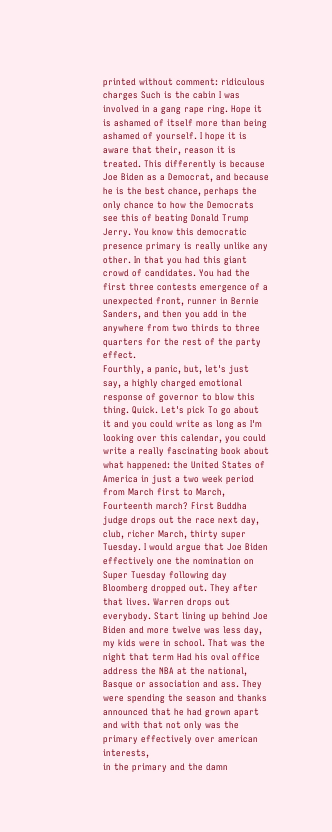printed without comment: ridiculous charges Such is the cabin I was involved in a gang rape ring. Hope it is ashamed of itself more than being ashamed of yourself. I hope it is aware that their, reason it is treated. This differently is because Joe Biden as a Democrat, and because he is the best chance, perhaps the only chance to how the Democrats see this of beating Donald Trump Jerry. You know this democratic presence primary is really unlike any other. In that you had this giant crowd of candidates. You had the first three contests emergence of a unexpected front, runner in Bernie Sanders, and then you add in the anywhere from two thirds to three quarters for the rest of the party effect.
Fourthly, a panic, but, let's just say, a highly charged emotional response of governor to blow this thing. Quick. Let's pick To go about it and you could write as long as I'm looking over this calendar, you could write a really fascinating book about what happened: the United States of America in just a two week period from March first to March, Fourteenth march? First Buddha judge drops out the race next day, club, richer March, thirty super Tuesday. I would argue that Joe Biden effectively one the nomination on Super Tuesday following day Bloomberg dropped out. They after that lives. Warren drops out everybody. Start lining up behind Joe Biden and more twelve was less day, my kids were in school. That was the night that term Had his oval office address the NBA at the national, Basque or association and ass. They were spending the season and thanks announced that he had grown apart and with that not only was the primary effectively over american interests,
in the primary and the damn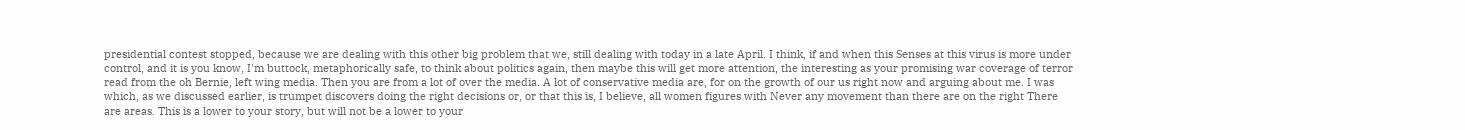presidential contest stopped, because we are dealing with this other big problem that we, still dealing with today in a late April. I think, if and when this Senses at this virus is more under control, and it is you know, I'm buttock, metaphorically safe, to think about politics again, then maybe this will get more attention, the interesting as your promising war coverage of terror read from the oh Bernie, left wing media. Then you are from a lot of over the media. A lot of conservative media are, for on the growth of our us right now and arguing about me. I was which, as we discussed earlier, is trumpet discovers doing the right decisions or, or that this is, I believe, all women figures with Never any movement than there are on the right There are areas. This is a lower to your story, but will not be a lower to your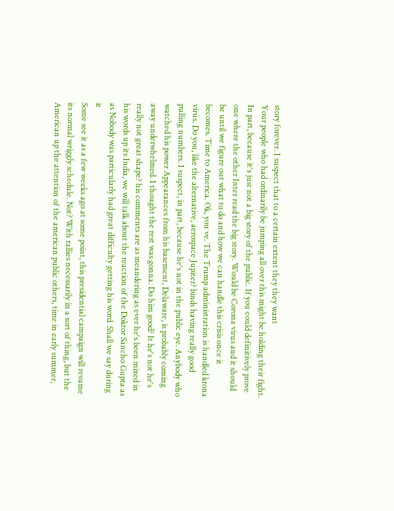story forever. I suspect that to a certain extent they they want
Your people who had ordinarily be jumping all over this might be holding their fight. In part, because it's just not a big story of the public. If you could definitively prove one where the other Inter read the big story. Would be Corona virus and it should be until we figure out what to do and how we can handle this crisis once it becomes. Time to America. Ok, you ve. The Trump administration is handled krona virus. Do you, like the alternative, aerospace Jupiter? binds having really good pulling numbers. I suspect, in part, because he's not in the public eye. Anybody who watched his power Appearances from his basement, Delaware, is probably coming away underwhelmed. I thought the rest was gonna. Do him good? It he's not he's really not great shape? his comments are as meandering as ever he's been mixed in his words up its India, we will talk about the reaction of the Doktor Sancho Gupta as as Nobody was particularly had great difficulty getting his word. Shall we say during it
Some see it as a few weeks ago at some point, this presidential campaign will resume its normal wriggly schedule. Not? With rallies necessarily in a sort of thing, but the American up the attention of the american public others, time in early summer,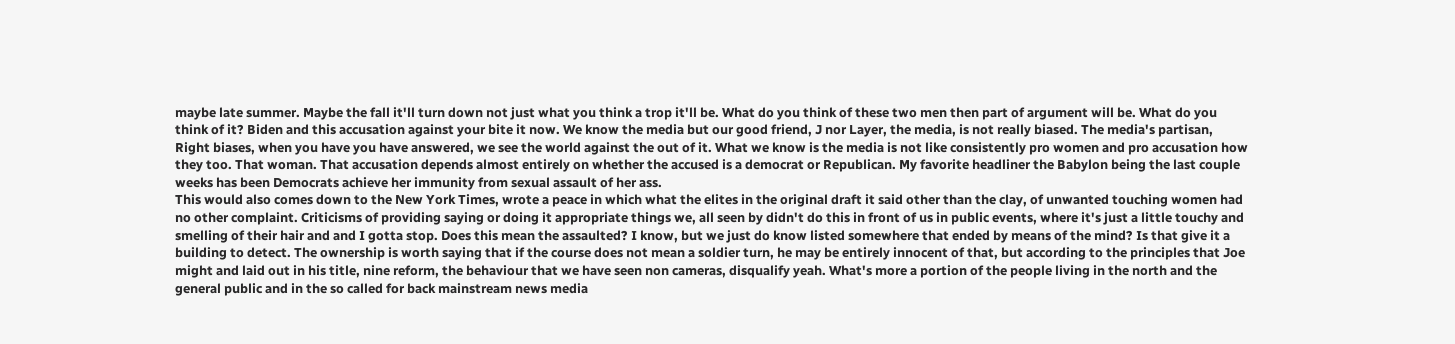maybe late summer. Maybe the fall it'll turn down not just what you think a trop it'll be. What do you think of these two men then part of argument will be. What do you think of it? Biden and this accusation against your bite it now. We know the media but our good friend, J nor Layer, the media, is not really biased. The media's partisan, Right biases, when you have you have answered, we see the world against the out of it. What we know is the media is not like consistently pro women and pro accusation how they too. That woman. That accusation depends almost entirely on whether the accused is a democrat or Republican. My favorite headliner the Babylon being the last couple weeks has been Democrats achieve her immunity from sexual assault of her ass.
This would also comes down to the New York Times, wrote a peace in which what the elites in the original draft it said other than the clay, of unwanted touching women had no other complaint. Criticisms of providing saying or doing it appropriate things we, all seen by didn't do this in front of us in public events, where it's just a little touchy and smelling of their hair and and I gotta stop. Does this mean the assaulted? I know, but we just do know listed somewhere that ended by means of the mind? Is that give it a building to detect. The ownership is worth saying that if the course does not mean a soldier turn, he may be entirely innocent of that, but according to the principles that Joe might and laid out in his title, nine reform, the behaviour that we have seen non cameras, disqualify yeah. What's more a portion of the people living in the north and the general public and in the so called for back mainstream news media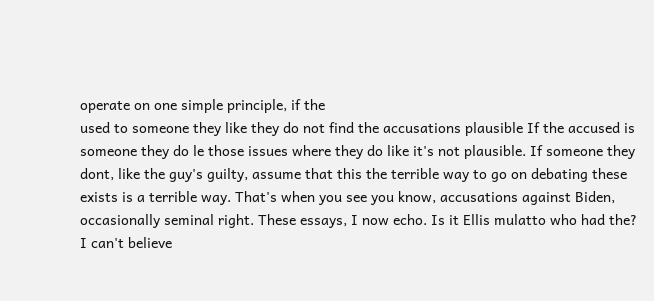operate on one simple principle, if the
used to someone they like they do not find the accusations plausible If the accused is someone they do le those issues where they do like it's not plausible. If someone they dont, like the guy's guilty, assume that this the terrible way to go on debating these exists is a terrible way. That's when you see you know, accusations against Biden, occasionally seminal right. These essays, I now echo. Is it Ellis mulatto who had the? I can't believe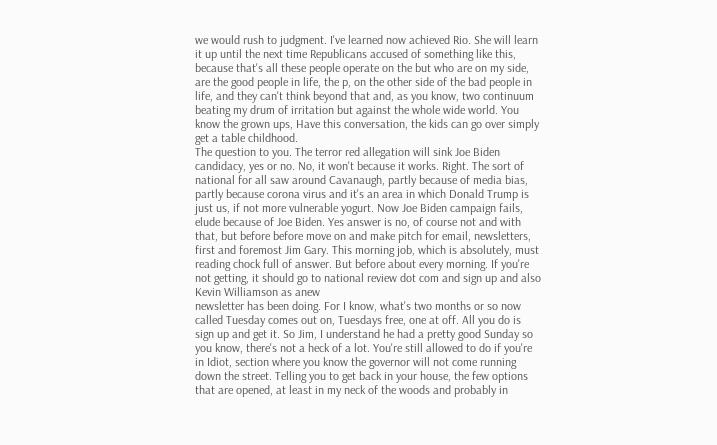we would rush to judgment. I've learned now achieved Rio. She will learn it up until the next time Republicans accused of something like this, because that's all these people operate on the but who are on my side, are the good people in life, the p, on the other side of the bad people in life, and they can't think beyond that and, as you know, two continuum beating my drum of irritation but against the whole wide world. You know the grown ups, Have this conversation, the kids can go over simply get a table childhood.
The question to you. The terror red allegation will sink Joe Biden candidacy, yes or no. No, it won't because it works. Right. The sort of national for all saw around Cavanaugh, partly because of media bias, partly because corona virus and it's an area in which Donald Trump is just us, if not more vulnerable yogurt. Now Joe Biden campaign fails, elude because of Joe Biden. Yes answer is no, of course not and with that, but before before move on and make pitch for email, newsletters, first and foremost Jim Gary. This morning job, which is absolutely, must reading chock full of answer. But before about every morning. If you're not getting, it should go to national review dot com and sign up and also Kevin Williamson as anew
newsletter has been doing. For I know, what's two months or so now called Tuesday comes out on, Tuesdays free, one at off. All you do is sign up and get it. So Jim, I understand he had a pretty good Sunday so you know, there's not a heck of a lot. You're still allowed to do if you're in Idiot, section where you know the governor will not come running down the street. Telling you to get back in your house, the few options that are opened, at least in my neck of the woods and probably in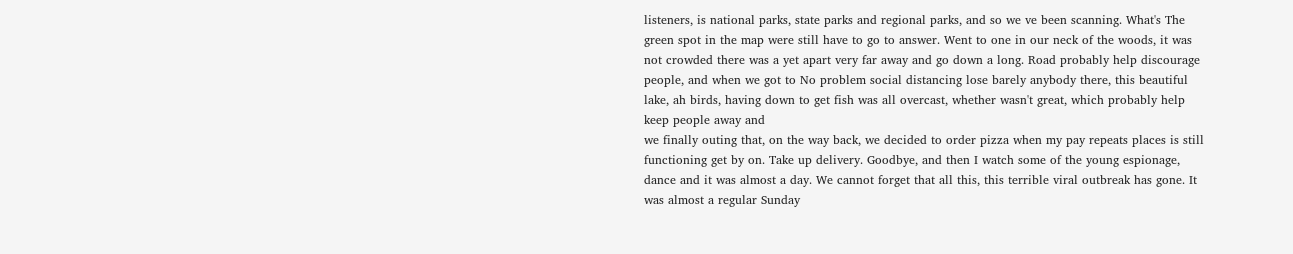listeners, is national parks, state parks and regional parks, and so we ve been scanning. What's The green spot in the map were still have to go to answer. Went to one in our neck of the woods, it was not crowded there was a yet apart very far away and go down a long. Road probably help discourage people, and when we got to No problem social distancing lose barely anybody there, this beautiful lake, ah birds, having down to get fish was all overcast, whether wasn't great, which probably help keep people away and
we finally outing that, on the way back, we decided to order pizza when my pay repeats places is still functioning get by on. Take up delivery. Goodbye, and then I watch some of the young espionage, dance and it was almost a day. We cannot forget that all this, this terrible viral outbreak has gone. It was almost a regular Sunday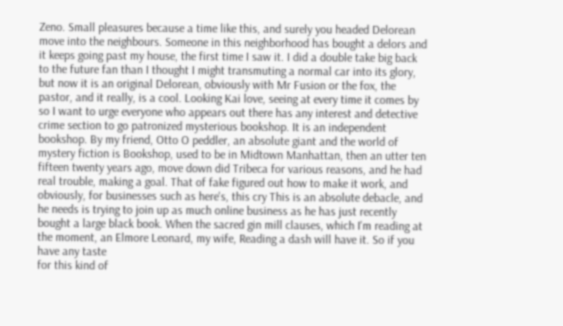Zeno. Small pleasures because a time like this, and surely you headed Delorean move into the neighbours. Someone in this neighborhood has bought a delors and it keeps going past my house, the first time I saw it. I did a double take big back to the future fan than I thought I might transmuting a normal car into its glory, but now it is an original Delorean, obviously with Mr Fusion or the fox, the pastor, and it really, is a cool. Looking Kai love, seeing at every time it comes by
so I want to urge everyone who appears out there has any interest and detective crime section to go patronized mysterious bookshop. It is an independent bookshop. By my friend, Otto O peddler, an absolute giant and the world of mystery fiction is Bookshop, used to be in Midtown Manhattan, then an utter ten fifteen twenty years ago, move down did Tribeca for various reasons, and he had real trouble, making a goal. That of fake figured out how to make it work, and obviously, for businesses such as here's, this cry This is an absolute debacle, and he needs is trying to join up as much online business as he has just recently bought a large black book. When the sacred gin mill clauses, which I'm reading at the moment, an Elmore Leonard, my wife, Reading a dash will have it. So if you have any taste
for this kind of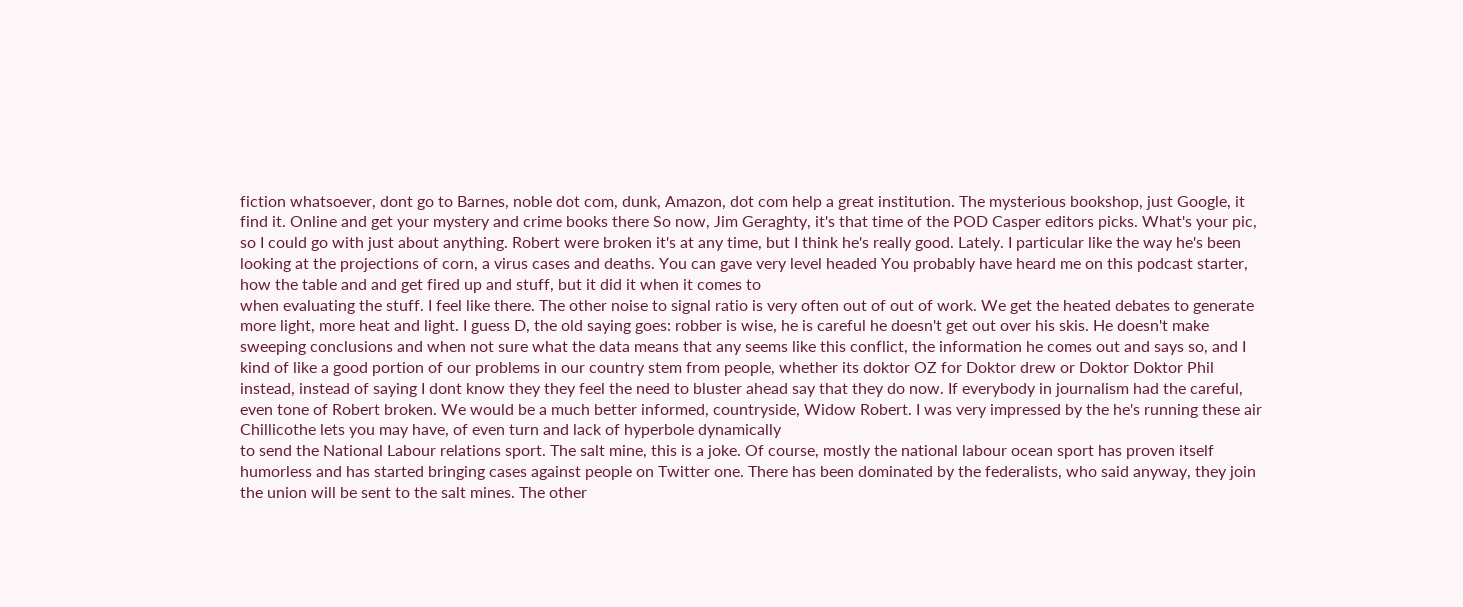fiction whatsoever, dont go to Barnes, noble dot com, dunk, Amazon, dot com help a great institution. The mysterious bookshop, just Google, it find it. Online and get your mystery and crime books there So now, Jim Geraghty, it's that time of the POD Casper editors picks. What's your pic, so I could go with just about anything. Robert were broken it's at any time, but I think he's really good. Lately. I particular like the way he's been looking at the projections of corn, a virus cases and deaths. You can gave very level headed You probably have heard me on this podcast starter, how the table and and get fired up and stuff, but it did it when it comes to
when evaluating the stuff. I feel like there. The other noise to signal ratio is very often out of out of work. We get the heated debates to generate more light, more heat and light. I guess D, the old saying goes: robber is wise, he is careful he doesn't get out over his skis. He doesn't make sweeping conclusions and when not sure what the data means that any seems like this conflict, the information he comes out and says so, and I kind of like a good portion of our problems in our country stem from people, whether its doktor OZ for Doktor drew or Doktor Doktor Phil instead, instead of saying I dont know they they feel the need to bluster ahead say that they do now. If everybody in journalism had the careful, even tone of Robert broken. We would be a much better informed, countryside, Widow Robert. I was very impressed by the he's running these air Chillicothe lets you may have, of even turn and lack of hyperbole dynamically
to send the National Labour relations sport. The salt mine, this is a joke. Of course, mostly the national labour ocean sport has proven itself humorless and has started bringing cases against people on Twitter one. There has been dominated by the federalists, who said anyway, they join the union will be sent to the salt mines. The other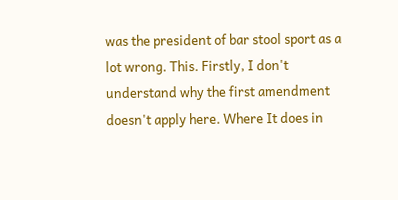was the president of bar stool sport as a lot wrong. This. Firstly, I don't understand why the first amendment doesn't apply here. Where It does in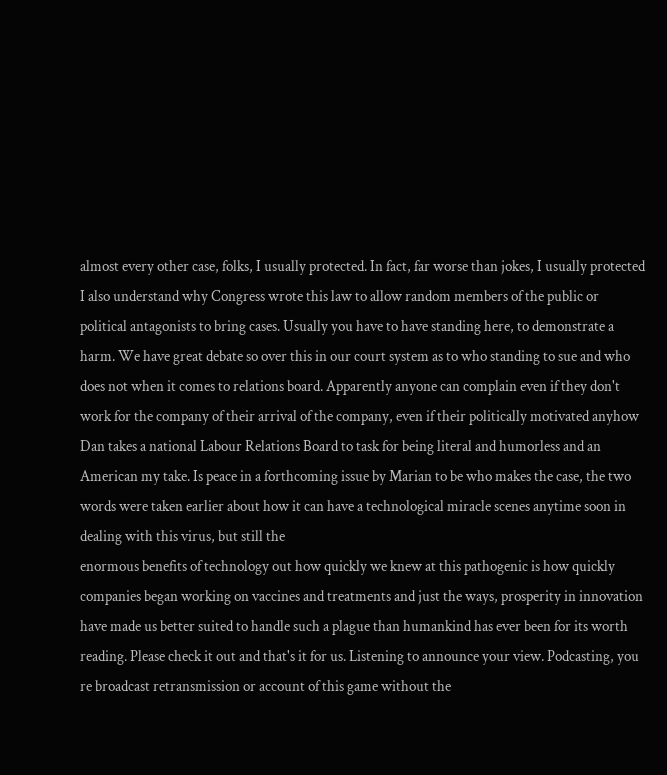almost every other case, folks, I usually protected. In fact, far worse than jokes, I usually protected
I also understand why Congress wrote this law to allow random members of the public or political antagonists to bring cases. Usually you have to have standing here, to demonstrate a harm. We have great debate so over this in our court system as to who standing to sue and who does not when it comes to relations board. Apparently anyone can complain even if they don't work for the company of their arrival of the company, even if their politically motivated anyhow Dan takes a national Labour Relations Board to task for being literal and humorless and an American my take. Is peace in a forthcoming issue by Marian to be who makes the case, the two words were taken earlier about how it can have a technological miracle scenes anytime soon in dealing with this virus, but still the
enormous benefits of technology out how quickly we knew at this pathogenic is how quickly companies began working on vaccines and treatments and just the ways, prosperity in innovation have made us better suited to handle such a plague than humankind has ever been for its worth reading. Please check it out and that's it for us. Listening to announce your view. Podcasting, you re broadcast retransmission or account of this game without the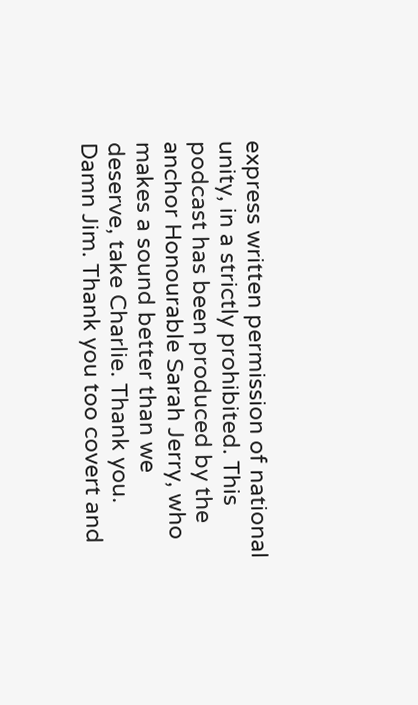express written permission of national unity, in a strictly prohibited. This podcast has been produced by the anchor Honourable Sarah Jerry, who makes a sound better than we deserve, take Charlie. Thank you. Damn Jim. Thank you too covert and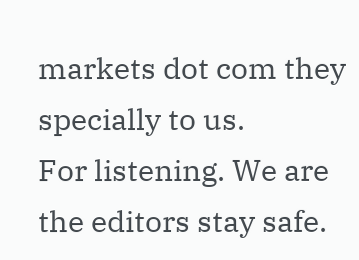markets dot com they specially to us.
For listening. We are the editors stay safe.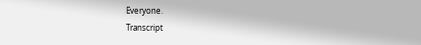Everyone.
Transcript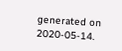generated on 2020-05-14.